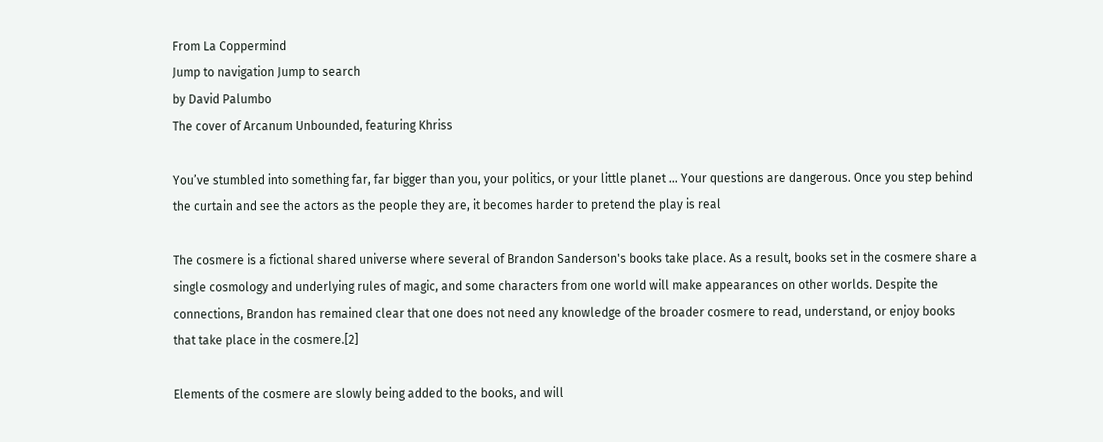From La Coppermind
Jump to navigation Jump to search
by David Palumbo
The cover of Arcanum Unbounded, featuring Khriss

You’ve stumbled into something far, far bigger than you, your politics, or your little planet ... Your questions are dangerous. Once you step behind the curtain and see the actors as the people they are, it becomes harder to pretend the play is real

The cosmere is a fictional shared universe where several of Brandon Sanderson's books take place. As a result, books set in the cosmere share a single cosmology and underlying rules of magic, and some characters from one world will make appearances on other worlds. Despite the connections, Brandon has remained clear that one does not need any knowledge of the broader cosmere to read, understand, or enjoy books that take place in the cosmere.[2]

Elements of the cosmere are slowly being added to the books, and will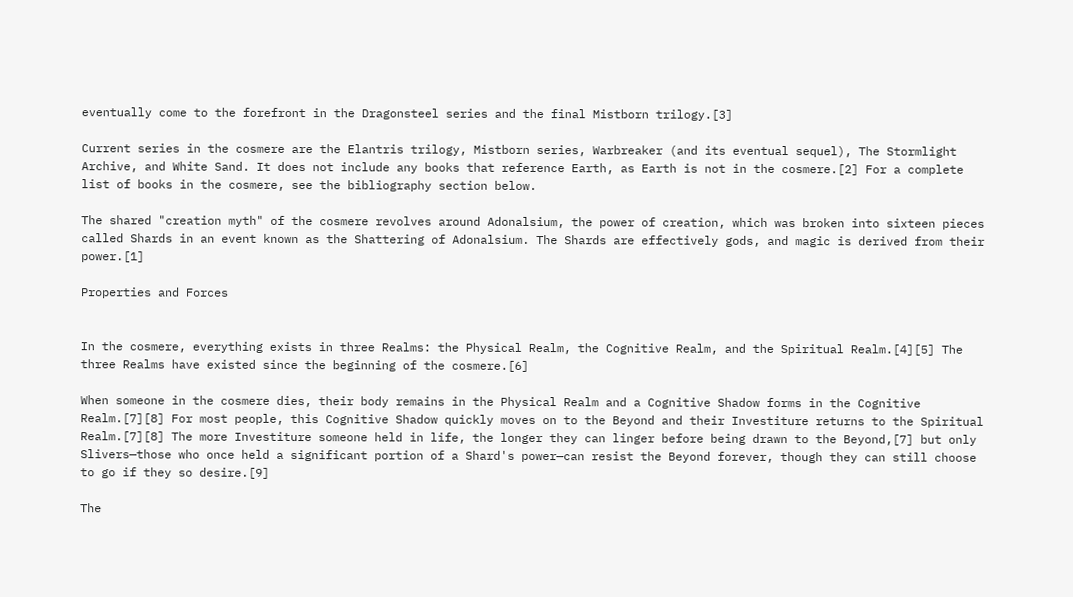eventually come to the forefront in the Dragonsteel series and the final Mistborn trilogy.[3]

Current series in the cosmere are the Elantris trilogy, Mistborn series, Warbreaker (and its eventual sequel), The Stormlight Archive, and White Sand. It does not include any books that reference Earth, as Earth is not in the cosmere.[2] For a complete list of books in the cosmere, see the bibliography section below.

The shared "creation myth" of the cosmere revolves around Adonalsium, the power of creation, which was broken into sixteen pieces called Shards in an event known as the Shattering of Adonalsium. The Shards are effectively gods, and magic is derived from their power.[1]

Properties and Forces


In the cosmere, everything exists in three Realms: the Physical Realm, the Cognitive Realm, and the Spiritual Realm.[4][5] The three Realms have existed since the beginning of the cosmere.[6]

When someone in the cosmere dies, their body remains in the Physical Realm and a Cognitive Shadow forms in the Cognitive Realm.[7][8] For most people, this Cognitive Shadow quickly moves on to the Beyond and their Investiture returns to the Spiritual Realm.[7][8] The more Investiture someone held in life, the longer they can linger before being drawn to the Beyond,[7] but only Slivers—those who once held a significant portion of a Shard's power—can resist the Beyond forever, though they can still choose to go if they so desire.[9]

The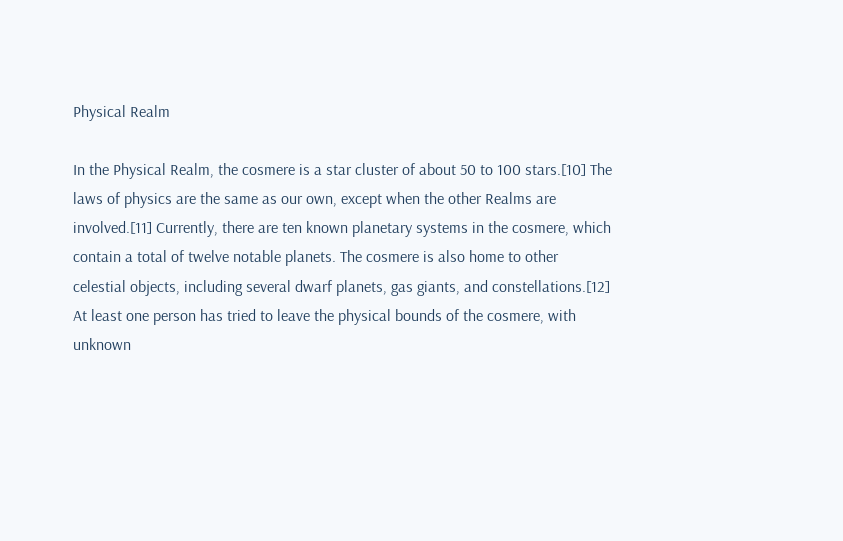Physical Realm

In the Physical Realm, the cosmere is a star cluster of about 50 to 100 stars.[10] The laws of physics are the same as our own, except when the other Realms are involved.[11] Currently, there are ten known planetary systems in the cosmere, which contain a total of twelve notable planets. The cosmere is also home to other celestial objects, including several dwarf planets, gas giants, and constellations.[12] At least one person has tried to leave the physical bounds of the cosmere, with unknown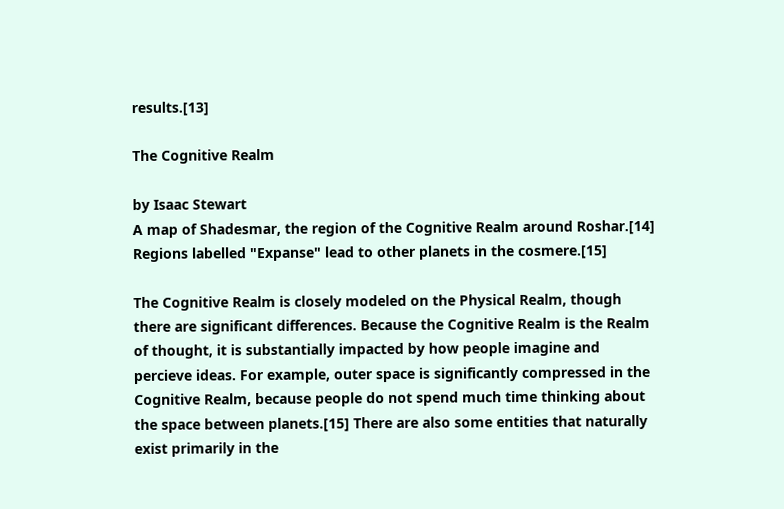results.[13]

The Cognitive Realm

by Isaac Stewart
A map of Shadesmar, the region of the Cognitive Realm around Roshar.[14] Regions labelled "Expanse" lead to other planets in the cosmere.[15]

The Cognitive Realm is closely modeled on the Physical Realm, though there are significant differences. Because the Cognitive Realm is the Realm of thought, it is substantially impacted by how people imagine and percieve ideas. For example, outer space is significantly compressed in the Cognitive Realm, because people do not spend much time thinking about the space between planets.[15] There are also some entities that naturally exist primarily in the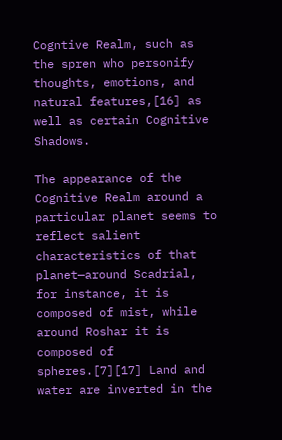Cogntive Realm, such as the spren who personify thoughts, emotions, and natural features,[16] as well as certain Cognitive Shadows.

The appearance of the Cognitive Realm around a particular planet seems to reflect salient characteristics of that planet—around Scadrial, for instance, it is composed of mist, while around Roshar it is composed of spheres.[7][17] Land and water are inverted in the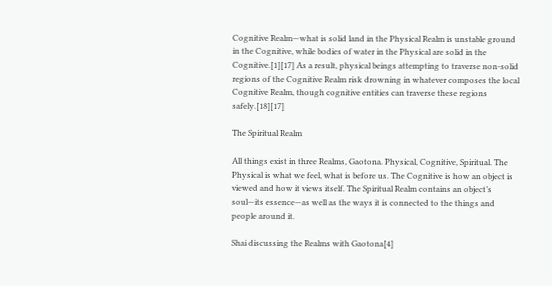Cognitive Realm—what is solid land in the Physical Realm is unstable ground in the Cognitive, while bodies of water in the Physical are solid in the Cognitive.[1][17] As a result, physical beings attempting to traverse non-solid regions of the Cognitive Realm risk drowning in whatever composes the local Cognitive Realm, though cognitive entities can traverse these regions safely.[18][17]

The Spiritual Realm

All things exist in three Realms, Gaotona. Physical, Cognitive, Spiritual. The Physical is what we feel, what is before us. The Cognitive is how an object is viewed and how it views itself. The Spiritual Realm contains an object’s soul—its essence—as well as the ways it is connected to the things and people around it.

Shai discussing the Realms with Gaotona[4]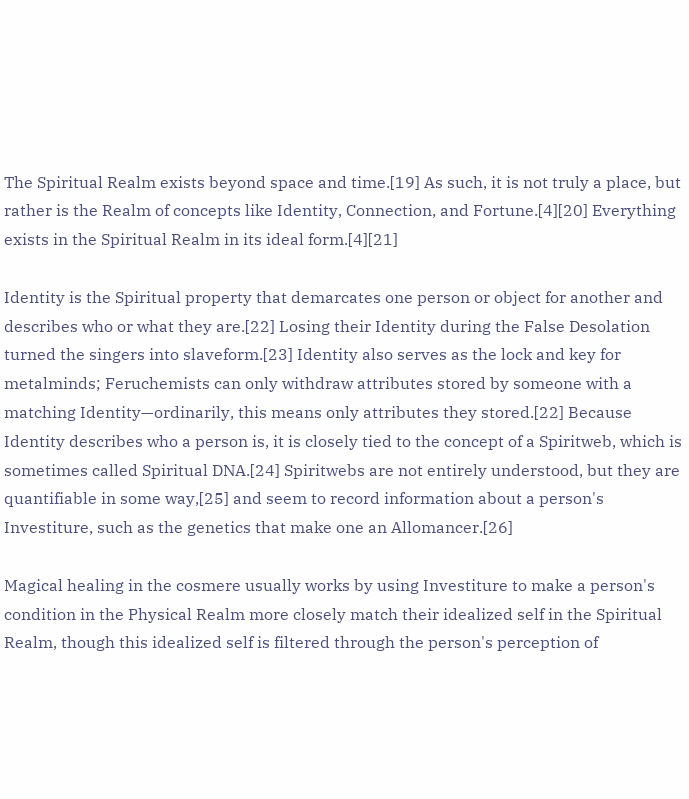The Spiritual Realm exists beyond space and time.[19] As such, it is not truly a place, but rather is the Realm of concepts like Identity, Connection, and Fortune.[4][20] Everything exists in the Spiritual Realm in its ideal form.[4][21]

Identity is the Spiritual property that demarcates one person or object for another and describes who or what they are.[22] Losing their Identity during the False Desolation turned the singers into slaveform.[23] Identity also serves as the lock and key for metalminds; Feruchemists can only withdraw attributes stored by someone with a matching Identity—ordinarily, this means only attributes they stored.[22] Because Identity describes who a person is, it is closely tied to the concept of a Spiritweb, which is sometimes called Spiritual DNA.[24] Spiritwebs are not entirely understood, but they are quantifiable in some way,[25] and seem to record information about a person's Investiture, such as the genetics that make one an Allomancer.[26]

Magical healing in the cosmere usually works by using Investiture to make a person's condition in the Physical Realm more closely match their idealized self in the Spiritual Realm, though this idealized self is filtered through the person's perception of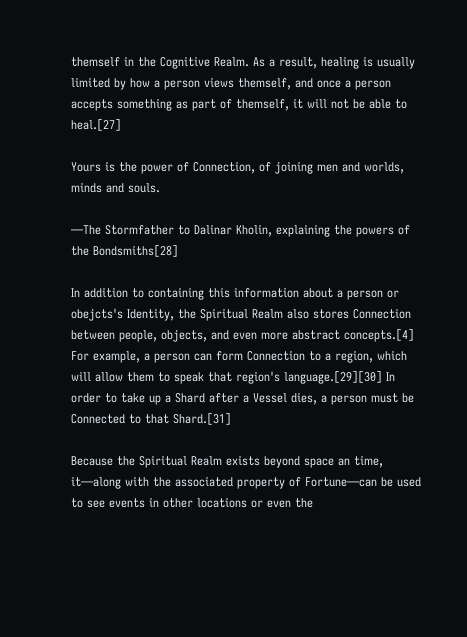themself in the Cognitive Realm. As a result, healing is usually limited by how a person views themself, and once a person accepts something as part of themself, it will not be able to heal.[27]

Yours is the power of Connection, of joining men and worlds, minds and souls.

—The Stormfather to Dalinar Kholin, explaining the powers of the Bondsmiths[28]

In addition to containing this information about a person or obejcts's Identity, the Spiritual Realm also stores Connection between people, objects, and even more abstract concepts.[4] For example, a person can form Connection to a region, which will allow them to speak that region's language.[29][30] In order to take up a Shard after a Vessel dies, a person must be Connected to that Shard.[31]

Because the Spiritual Realm exists beyond space an time, it—along with the associated property of Fortune—can be used to see events in other locations or even the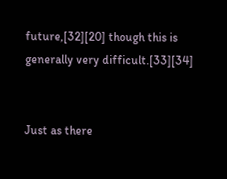future,[32][20] though this is generally very difficult.[33][34]


Just as there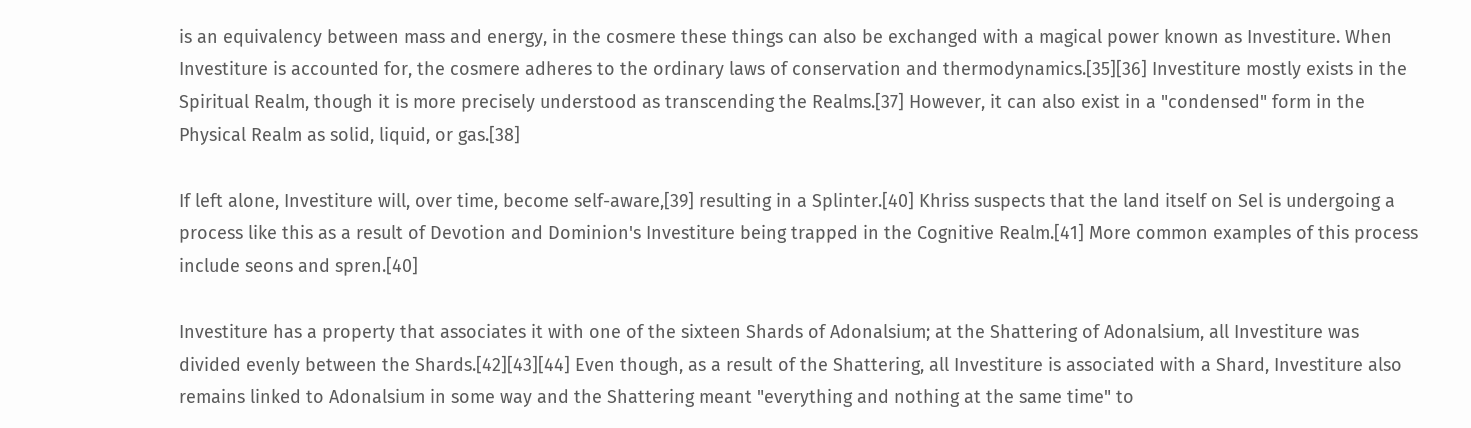is an equivalency between mass and energy, in the cosmere these things can also be exchanged with a magical power known as Investiture. When Investiture is accounted for, the cosmere adheres to the ordinary laws of conservation and thermodynamics.[35][36] Investiture mostly exists in the Spiritual Realm, though it is more precisely understood as transcending the Realms.[37] However, it can also exist in a "condensed" form in the Physical Realm as solid, liquid, or gas.[38]

If left alone, Investiture will, over time, become self-aware,[39] resulting in a Splinter.[40] Khriss suspects that the land itself on Sel is undergoing a process like this as a result of Devotion and Dominion's Investiture being trapped in the Cognitive Realm.[41] More common examples of this process include seons and spren.[40]

Investiture has a property that associates it with one of the sixteen Shards of Adonalsium; at the Shattering of Adonalsium, all Investiture was divided evenly between the Shards.[42][43][44] Even though, as a result of the Shattering, all Investiture is associated with a Shard, Investiture also remains linked to Adonalsium in some way and the Shattering meant "everything and nothing at the same time" to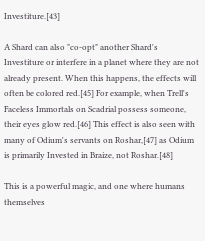Investiture.[43]

A Shard can also "co-opt" another Shard's Investiture or interfere in a planet where they are not already present. When this happens, the effects will often be colored red.[45] For example, when Trell's Faceless Immortals on Scadrial possess someone, their eyes glow red.[46] This effect is also seen with many of Odium's servants on Roshar,[47] as Odium is primarily Invested in Braize, not Roshar.[48]

This is a powerful magic, and one where humans themselves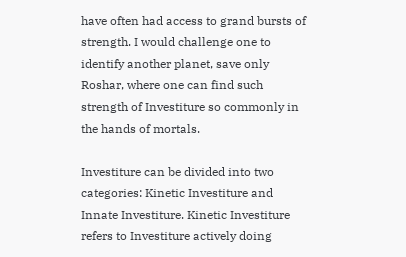have often had access to grand bursts of strength. I would challenge one to identify another planet, save only Roshar, where one can find such strength of Investiture so commonly in the hands of mortals.

Investiture can be divided into two categories: Kinetic Investiture and Innate Investiture. Kinetic Investiture refers to Investiture actively doing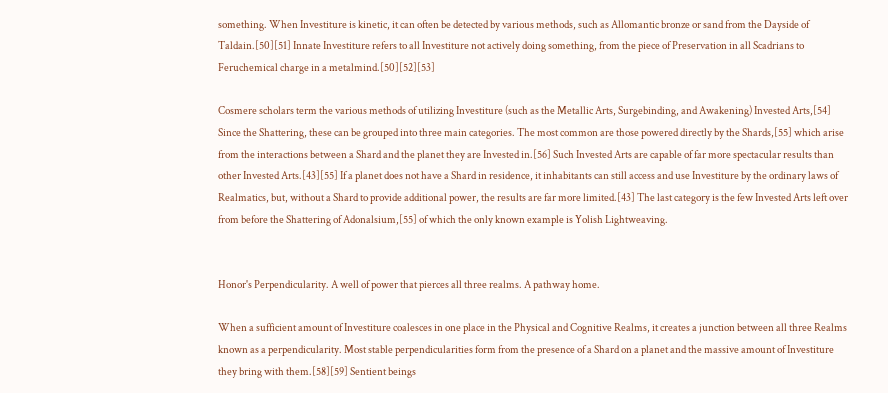something. When Investiture is kinetic, it can often be detected by various methods, such as Allomantic bronze or sand from the Dayside of Taldain.[50][51] Innate Investiture refers to all Investiture not actively doing something, from the piece of Preservation in all Scadrians to Feruchemical charge in a metalmind.[50][52][53]

Cosmere scholars term the various methods of utilizing Investiture (such as the Metallic Arts, Surgebinding, and Awakening) Invested Arts,[54] Since the Shattering, these can be grouped into three main categories. The most common are those powered directly by the Shards,[55] which arise from the interactions between a Shard and the planet they are Invested in.[56] Such Invested Arts are capable of far more spectacular results than other Invested Arts.[43][55] If a planet does not have a Shard in residence, it inhabitants can still access and use Investiture by the ordinary laws of Realmatics, but, without a Shard to provide additional power, the results are far more limited.[43] The last category is the few Invested Arts left over from before the Shattering of Adonalsium,[55] of which the only known example is Yolish Lightweaving.


Honor's Perpendicularity. A well of power that pierces all three realms. A pathway home.

When a sufficient amount of Investiture coalesces in one place in the Physical and Cognitive Realms, it creates a junction between all three Realms known as a perpendicularity. Most stable perpendicularities form from the presence of a Shard on a planet and the massive amount of Investiture they bring with them.[58][59] Sentient beings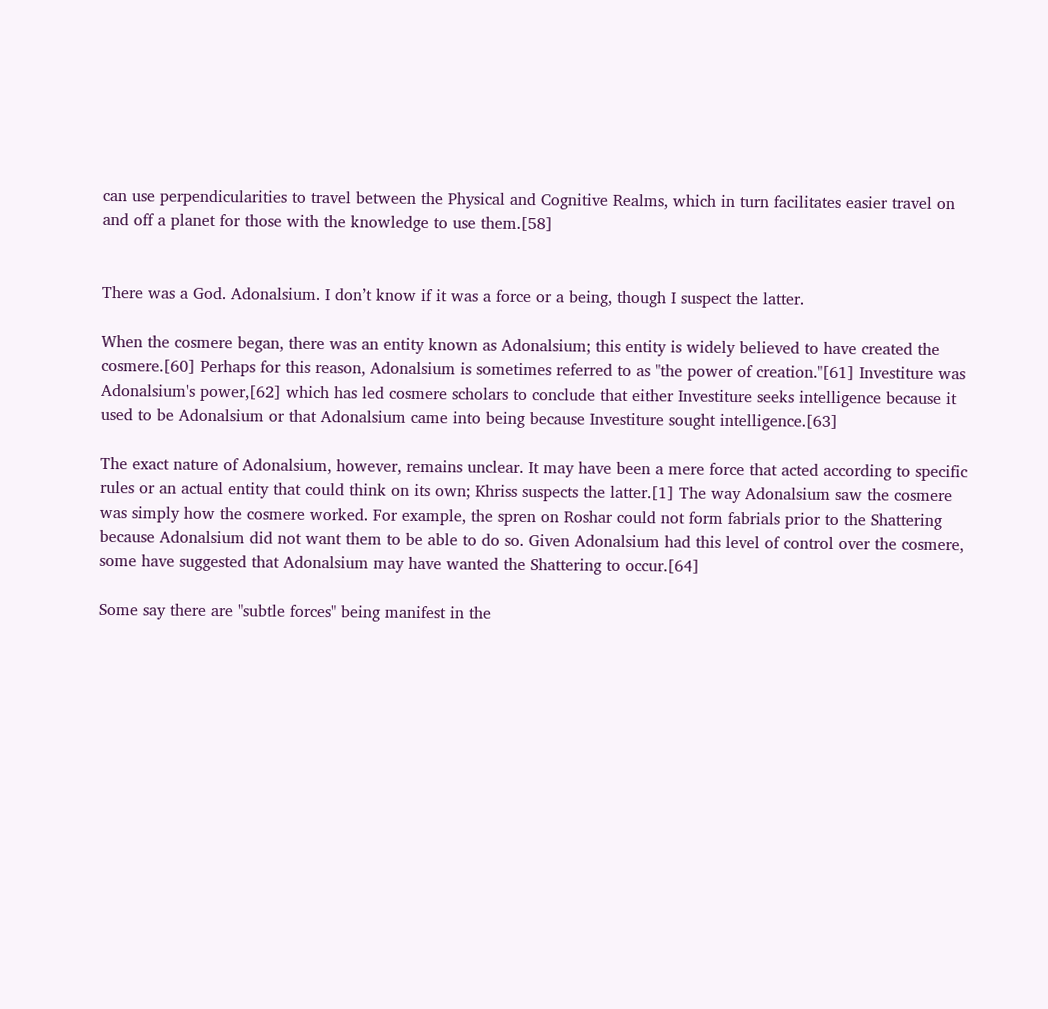can use perpendicularities to travel between the Physical and Cognitive Realms, which in turn facilitates easier travel on and off a planet for those with the knowledge to use them.[58]


There was a God. Adonalsium. I don’t know if it was a force or a being, though I suspect the latter.

When the cosmere began, there was an entity known as Adonalsium; this entity is widely believed to have created the cosmere.[60] Perhaps for this reason, Adonalsium is sometimes referred to as "the power of creation."[61] Investiture was Adonalsium's power,[62] which has led cosmere scholars to conclude that either Investiture seeks intelligence because it used to be Adonalsium or that Adonalsium came into being because Investiture sought intelligence.[63]

The exact nature of Adonalsium, however, remains unclear. It may have been a mere force that acted according to specific rules or an actual entity that could think on its own; Khriss suspects the latter.[1] The way Adonalsium saw the cosmere was simply how the cosmere worked. For example, the spren on Roshar could not form fabrials prior to the Shattering because Adonalsium did not want them to be able to do so. Given Adonalsium had this level of control over the cosmere, some have suggested that Adonalsium may have wanted the Shattering to occur.[64]

Some say there are "subtle forces" being manifest in the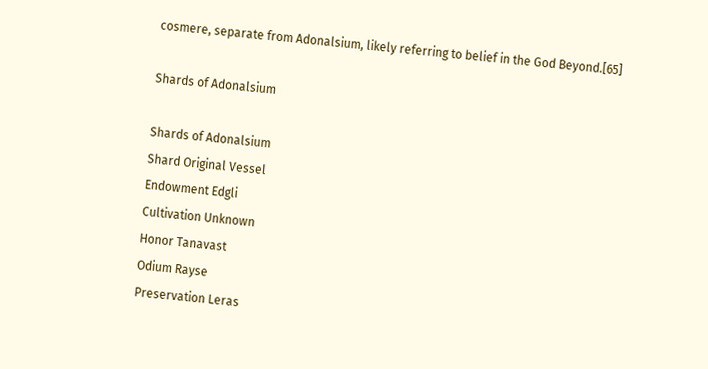cosmere, separate from Adonalsium, likely referring to belief in the God Beyond.[65]

Shards of Adonalsium

Shards of Adonalsium
Shard Original Vessel
Endowment Edgli
Cultivation Unknown
Honor Tanavast
Odium Rayse
Preservation Leras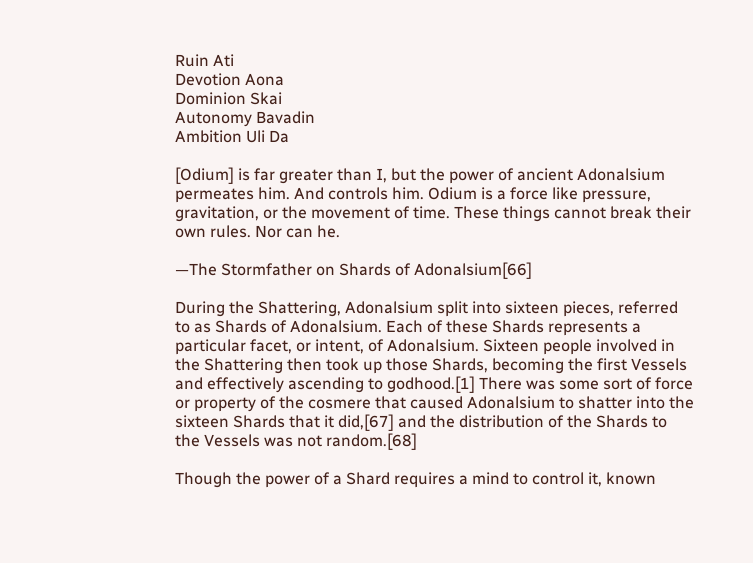Ruin Ati
Devotion Aona
Dominion Skai
Autonomy Bavadin
Ambition Uli Da

[Odium] is far greater than I, but the power of ancient Adonalsium permeates him. And controls him. Odium is a force like pressure, gravitation, or the movement of time. These things cannot break their own rules. Nor can he.

—The Stormfather on Shards of Adonalsium[66]

During the Shattering, Adonalsium split into sixteen pieces, referred to as Shards of Adonalsium. Each of these Shards represents a particular facet, or intent, of Adonalsium. Sixteen people involved in the Shattering then took up those Shards, becoming the first Vessels and effectively ascending to godhood.[1] There was some sort of force or property of the cosmere that caused Adonalsium to shatter into the sixteen Shards that it did,[67] and the distribution of the Shards to the Vessels was not random.[68]

Though the power of a Shard requires a mind to control it, known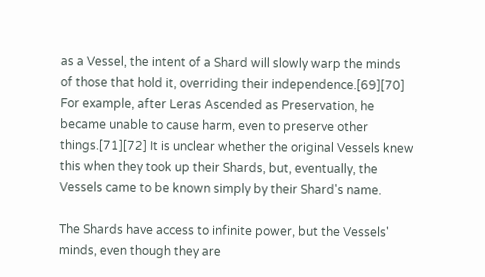as a Vessel, the intent of a Shard will slowly warp the minds of those that hold it, overriding their independence.[69][70] For example, after Leras Ascended as Preservation, he became unable to cause harm, even to preserve other things.[71][72] It is unclear whether the original Vessels knew this when they took up their Shards, but, eventually, the Vessels came to be known simply by their Shard's name.

The Shards have access to infinite power, but the Vessels' minds, even though they are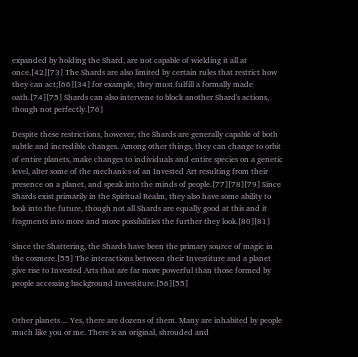expanded by holding the Shard, are not capable of wielding it all at once.[42][73] The Shards are also limited by certain rules that restrict how they can act;[66][34] for example, they must fulfill a formally made oath.[74][75] Shards can also intervene to block another Shard's actions, though not perfectly.[76]

Despite these restrictions, however, the Shards are generally capable of both subtle and incredible changes. Among other things, they can change to orbit of entire planets, make changes to individuals and entire species on a genetic level, alter some of the mechanics of an Invested Art resulting from their presence on a planet, and speak into the minds of people.[77][78][79] Since Shards exist primarily in the Spiritual Realm, they also have some ability to look into the future, though not all Shards are equally good at this and it fragments into more and more possibilities the further they look.[80][81]

Since the Shattering, the Shards have been the primary source of magic in the cosmere.[55] The interactions between their Investiture and a planet give rise to Invested Arts that are far more powerful than those formed by people accessing background Investiture.[56][55]


Other planets ... Yes, there are dozens of them. Many are inhabited by people much like you or me. There is an original, shrouded and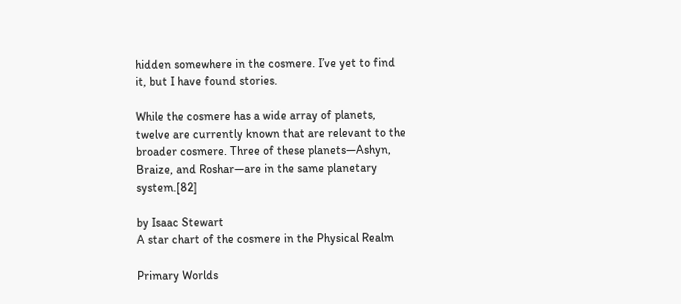hidden somewhere in the cosmere. I’ve yet to find it, but I have found stories.

While the cosmere has a wide array of planets, twelve are currently known that are relevant to the broader cosmere. Three of these planets—Ashyn, Braize, and Roshar—are in the same planetary system.[82]

by Isaac Stewart
A star chart of the cosmere in the Physical Realm

Primary Worlds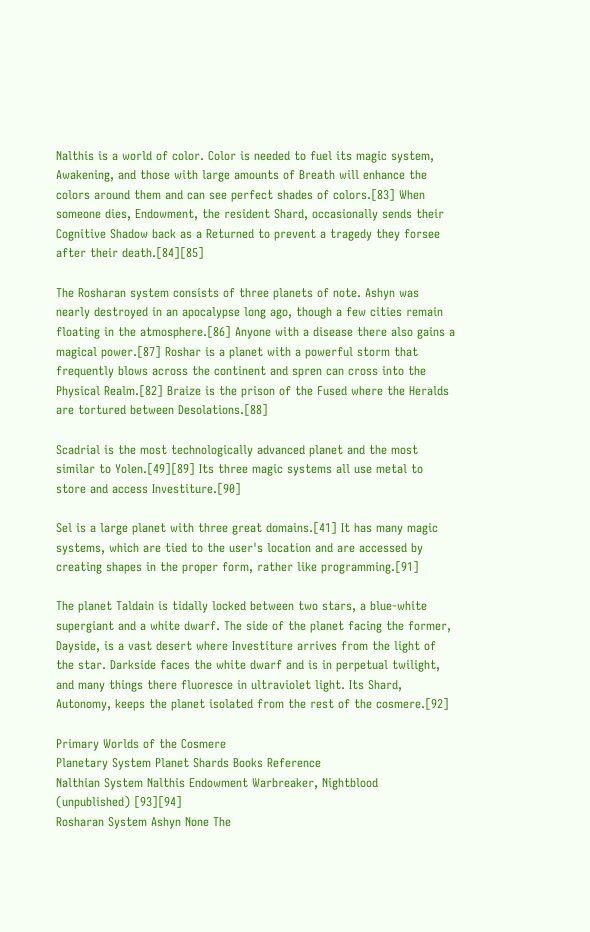Nalthis is a world of color. Color is needed to fuel its magic system, Awakening, and those with large amounts of Breath will enhance the colors around them and can see perfect shades of colors.[83] When someone dies, Endowment, the resident Shard, occasionally sends their Cognitive Shadow back as a Returned to prevent a tragedy they forsee after their death.[84][85]

The Rosharan system consists of three planets of note. Ashyn was nearly destroyed in an apocalypse long ago, though a few cities remain floating in the atmosphere.[86] Anyone with a disease there also gains a magical power.[87] Roshar is a planet with a powerful storm that frequently blows across the continent and spren can cross into the Physical Realm.[82] Braize is the prison of the Fused where the Heralds are tortured between Desolations.[88]

Scadrial is the most technologically advanced planet and the most similar to Yolen.[49][89] Its three magic systems all use metal to store and access Investiture.[90]

Sel is a large planet with three great domains.[41] It has many magic systems, which are tied to the user's location and are accessed by creating shapes in the proper form, rather like programming.[91]

The planet Taldain is tidally locked between two stars, a blue-white supergiant and a white dwarf. The side of the planet facing the former, Dayside, is a vast desert where Investiture arrives from the light of the star. Darkside faces the white dwarf and is in perpetual twilight, and many things there fluoresce in ultraviolet light. Its Shard, Autonomy, keeps the planet isolated from the rest of the cosmere.[92]

Primary Worlds of the Cosmere
Planetary System Planet Shards Books Reference
Nalthian System Nalthis Endowment Warbreaker, Nightblood (unpublished) [93][94]
Rosharan System Ashyn None The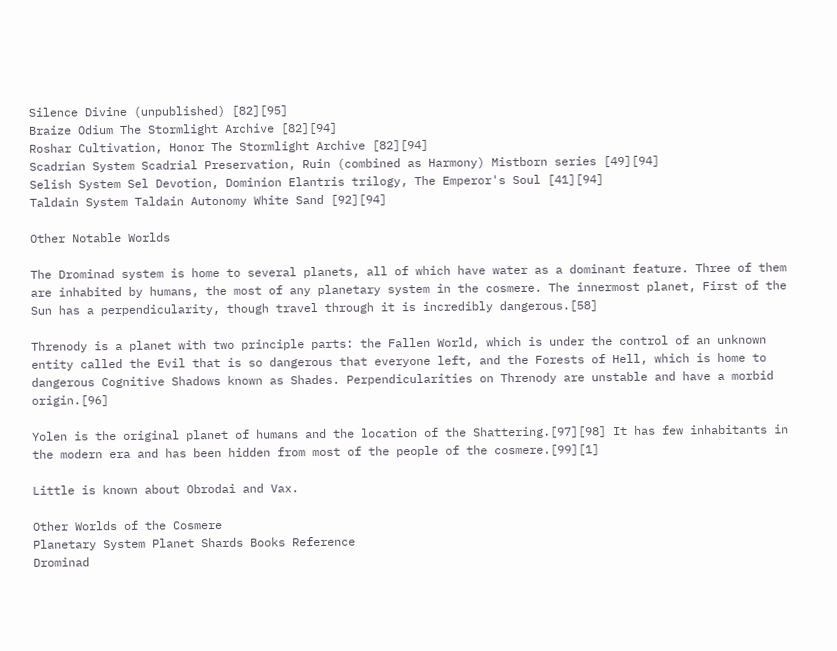Silence Divine (unpublished) [82][95]
Braize Odium The Stormlight Archive [82][94]
Roshar Cultivation, Honor The Stormlight Archive [82][94]
Scadrian System Scadrial Preservation, Ruin (combined as Harmony) Mistborn series [49][94]
Selish System Sel Devotion, Dominion Elantris trilogy, The Emperor's Soul [41][94]
Taldain System Taldain Autonomy White Sand [92][94]

Other Notable Worlds

The Drominad system is home to several planets, all of which have water as a dominant feature. Three of them are inhabited by humans, the most of any planetary system in the cosmere. The innermost planet, First of the Sun has a perpendicularity, though travel through it is incredibly dangerous.[58]

Threnody is a planet with two principle parts: the Fallen World, which is under the control of an unknown entity called the Evil that is so dangerous that everyone left, and the Forests of Hell, which is home to dangerous Cognitive Shadows known as Shades. Perpendicularities on Threnody are unstable and have a morbid origin.[96]

Yolen is the original planet of humans and the location of the Shattering.[97][98] It has few inhabitants in the modern era and has been hidden from most of the people of the cosmere.[99][1]

Little is known about Obrodai and Vax.

Other Worlds of the Cosmere
Planetary System Planet Shards Books Reference
Drominad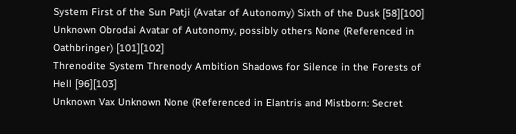System First of the Sun Patji (Avatar of Autonomy) Sixth of the Dusk [58][100]
Unknown Obrodai Avatar of Autonomy, possibly others None (Referenced in Oathbringer) [101][102]
Threnodite System Threnody Ambition Shadows for Silence in the Forests of Hell [96][103]
Unknown Vax Unknown None (Referenced in Elantris and Mistborn: Secret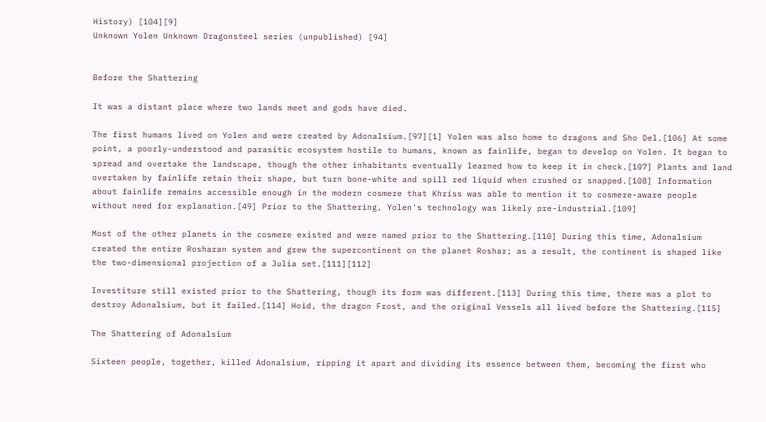History) [104][9]
Unknown Yolen Unknown Dragonsteel series (unpublished) [94]


Before the Shattering

It was a distant place where two lands meet and gods have died.

The first humans lived on Yolen and were created by Adonalsium.[97][1] Yolen was also home to dragons and Sho Del.[106] At some point, a poorly-understood and parasitic ecosystem hostile to humans, known as fainlife, began to develop on Yolen. It began to spread and overtake the landscape, though the other inhabitants eventually learned how to keep it in check.[107] Plants and land overtaken by fainlife retain their shape, but turn bone-white and spill red liquid when crushed or snapped.[108] Information about fainlife remains accessible enough in the modern cosmere that Khriss was able to mention it to cosmere-aware people without need for explanation.[49] Prior to the Shattering, Yolen's technology was likely pre-industrial.[109]

Most of the other planets in the cosmere existed and were named prior to the Shattering.[110] During this time, Adonalsium created the entire Rosharan system and grew the supercontinent on the planet Roshar; as a result, the continent is shaped like the two-dimensional projection of a Julia set.[111][112]

Investiture still existed prior to the Shattering, though its form was different.[113] During this time, there was a plot to destroy Adonalsium, but it failed.[114] Hoid, the dragon Frost, and the original Vessels all lived before the Shattering.[115]

The Shattering of Adonalsium

Sixteen people, together, killed Adonalsium, ripping it apart and dividing its essence between them, becoming the first who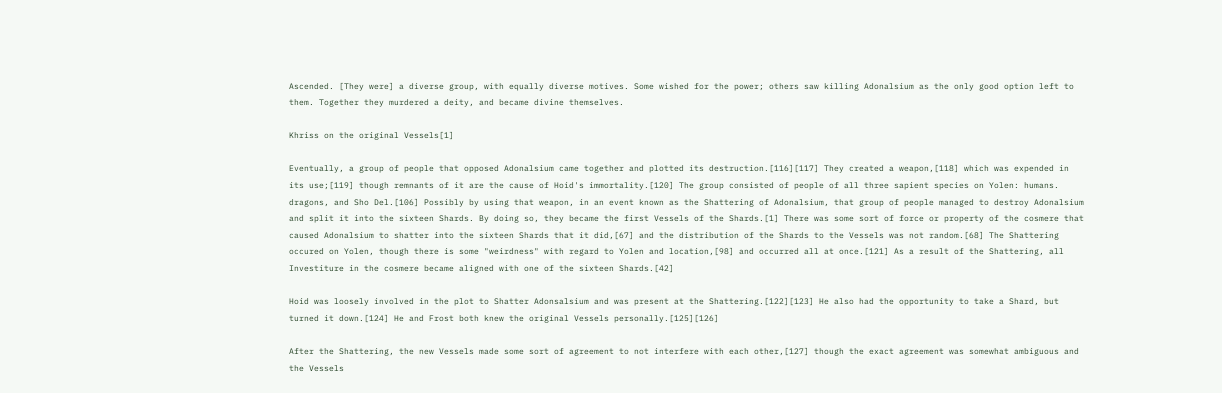Ascended. [They were] a diverse group, with equally diverse motives. Some wished for the power; others saw killing Adonalsium as the only good option left to them. Together they murdered a deity, and became divine themselves.

Khriss on the original Vessels[1]

Eventually, a group of people that opposed Adonalsium came together and plotted its destruction.[116][117] They created a weapon,[118] which was expended in its use;[119] though remnants of it are the cause of Hoid's immortality.[120] The group consisted of people of all three sapient species on Yolen: humans. dragons, and Sho Del.[106] Possibly by using that weapon, in an event known as the Shattering of Adonalsium, that group of people managed to destroy Adonalsium and split it into the sixteen Shards. By doing so, they became the first Vessels of the Shards.[1] There was some sort of force or property of the cosmere that caused Adonalsium to shatter into the sixteen Shards that it did,[67] and the distribution of the Shards to the Vessels was not random.[68] The Shattering occured on Yolen, though there is some "weirdness" with regard to Yolen and location,[98] and occurred all at once.[121] As a result of the Shattering, all Investiture in the cosmere became aligned with one of the sixteen Shards.[42]

Hoid was loosely involved in the plot to Shatter Adonsalsium and was present at the Shattering.[122][123] He also had the opportunity to take a Shard, but turned it down.[124] He and Frost both knew the original Vessels personally.[125][126]

After the Shattering, the new Vessels made some sort of agreement to not interfere with each other,[127] though the exact agreement was somewhat ambiguous and the Vessels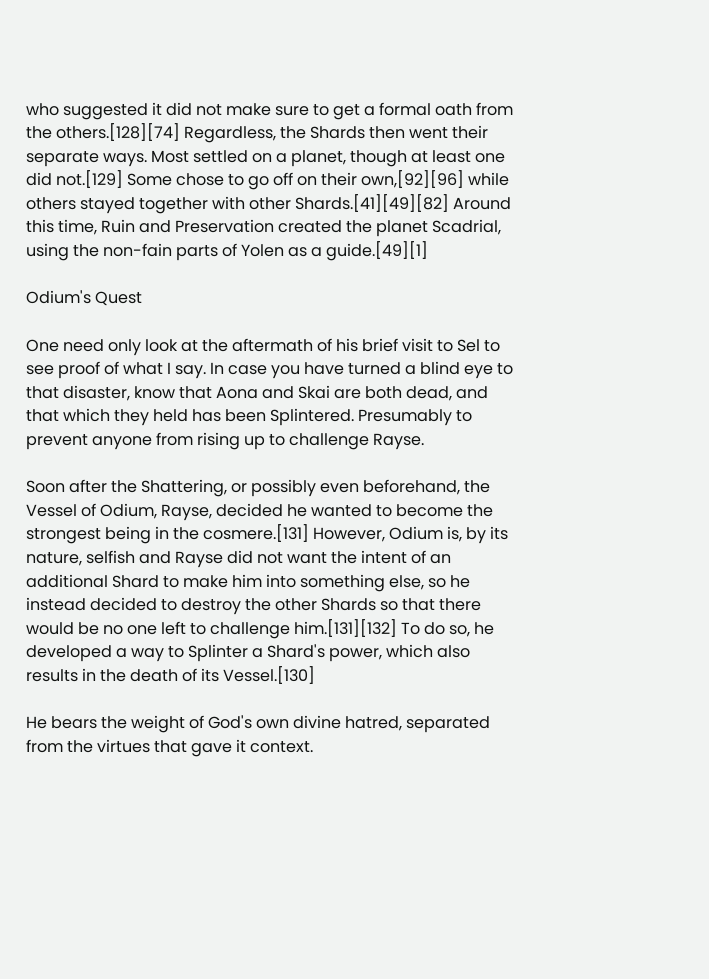who suggested it did not make sure to get a formal oath from the others.[128][74] Regardless, the Shards then went their separate ways. Most settled on a planet, though at least one did not.[129] Some chose to go off on their own,[92][96] while others stayed together with other Shards.[41][49][82] Around this time, Ruin and Preservation created the planet Scadrial, using the non-fain parts of Yolen as a guide.[49][1]

Odium's Quest

One need only look at the aftermath of his brief visit to Sel to see proof of what I say. In case you have turned a blind eye to that disaster, know that Aona and Skai are both dead, and that which they held has been Splintered. Presumably to prevent anyone from rising up to challenge Rayse.

Soon after the Shattering, or possibly even beforehand, the Vessel of Odium, Rayse, decided he wanted to become the strongest being in the cosmere.[131] However, Odium is, by its nature, selfish and Rayse did not want the intent of an additional Shard to make him into something else, so he instead decided to destroy the other Shards so that there would be no one left to challenge him.[131][132] To do so, he developed a way to Splinter a Shard's power, which also results in the death of its Vessel.[130]

He bears the weight of God's own divine hatred, separated from the virtues that gave it context.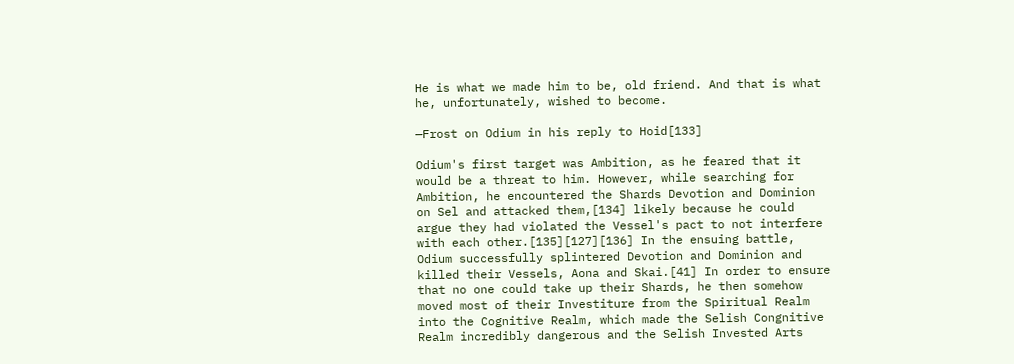He is what we made him to be, old friend. And that is what he, unfortunately, wished to become.

—Frost on Odium in his reply to Hoid[133]

Odium's first target was Ambition, as he feared that it would be a threat to him. However, while searching for Ambition, he encountered the Shards Devotion and Dominion on Sel and attacked them,[134] likely because he could argue they had violated the Vessel's pact to not interfere with each other.[135][127][136] In the ensuing battle, Odium successfully splintered Devotion and Dominion and killed their Vessels, Aona and Skai.[41] In order to ensure that no one could take up their Shards, he then somehow moved most of their Investiture from the Spiritual Realm into the Cognitive Realm, which made the Selish Congnitive Realm incredibly dangerous and the Selish Invested Arts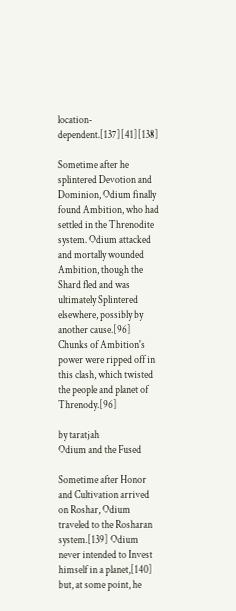location-dependent.[137][41][138]

Sometime after he splintered Devotion and Dominion, Odium finally found Ambition, who had settled in the Threnodite system. Odium attacked and mortally wounded Ambition, though the Shard fled and was ultimately Splintered elsewhere, possibly by another cause.[96] Chunks of Ambition's power were ripped off in this clash, which twisted the people and planet of Threnody.[96]

by taratjah
Odium and the Fused

Sometime after Honor and Cultivation arrived on Roshar, Odium traveled to the Rosharan system.[139] Odium never intended to Invest himself in a planet,[140] but, at some point, he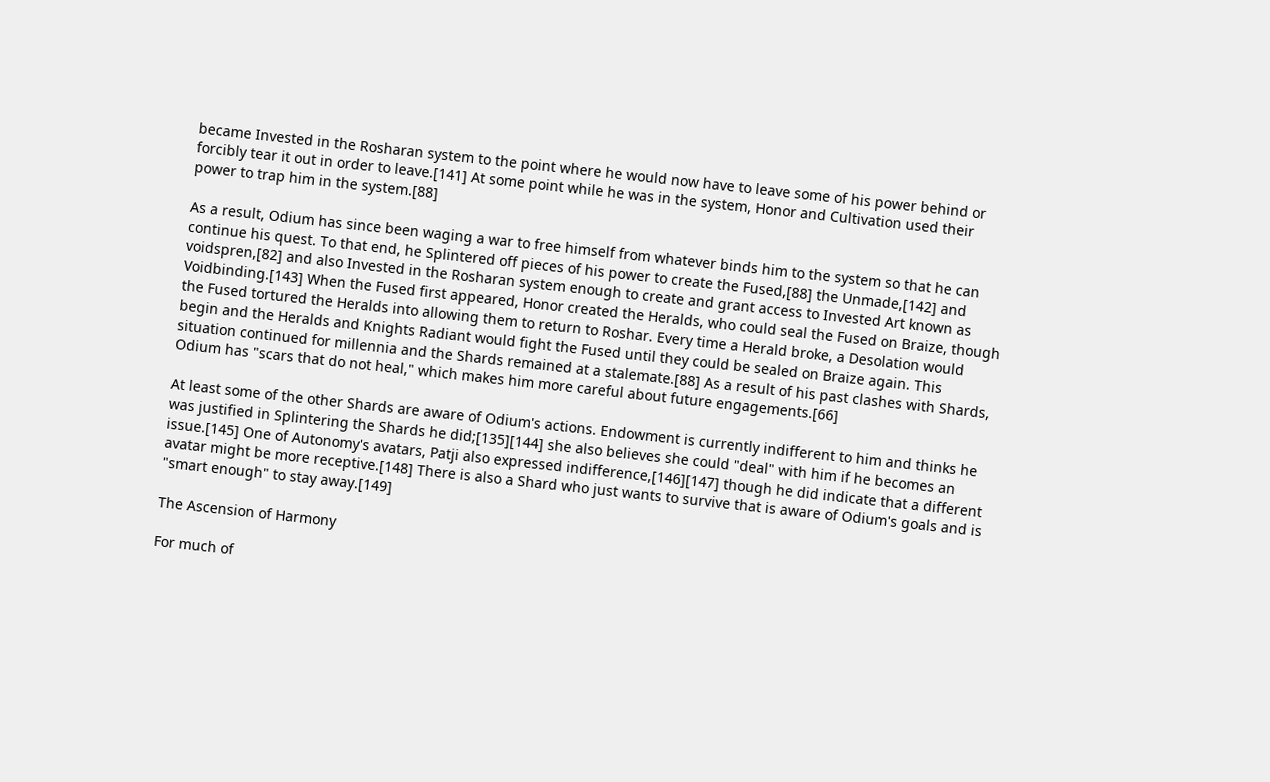became Invested in the Rosharan system to the point where he would now have to leave some of his power behind or forcibly tear it out in order to leave.[141] At some point while he was in the system, Honor and Cultivation used their power to trap him in the system.[88]

As a result, Odium has since been waging a war to free himself from whatever binds him to the system so that he can continue his quest. To that end, he Splintered off pieces of his power to create the Fused,[88] the Unmade,[142] and voidspren,[82] and also Invested in the Rosharan system enough to create and grant access to Invested Art known as Voidbinding.[143] When the Fused first appeared, Honor created the Heralds, who could seal the Fused on Braize, though the Fused tortured the Heralds into allowing them to return to Roshar. Every time a Herald broke, a Desolation would begin and the Heralds and Knights Radiant would fight the Fused until they could be sealed on Braize again. This situation continued for millennia and the Shards remained at a stalemate.[88] As a result of his past clashes with Shards, Odium has "scars that do not heal," which makes him more careful about future engagements.[66]

At least some of the other Shards are aware of Odium's actions. Endowment is currently indifferent to him and thinks he was justified in Splintering the Shards he did;[135][144] she also believes she could "deal" with him if he becomes an issue.[145] One of Autonomy's avatars, Patji also expressed indifference,[146][147] though he did indicate that a different avatar might be more receptive.[148] There is also a Shard who just wants to survive that is aware of Odium's goals and is "smart enough" to stay away.[149]

The Ascension of Harmony

For much of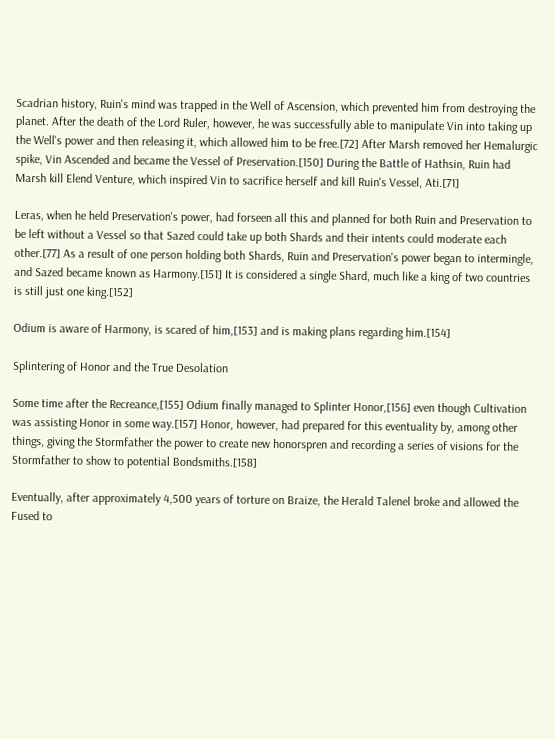Scadrian history, Ruin's mind was trapped in the Well of Ascension, which prevented him from destroying the planet. After the death of the Lord Ruler, however, he was successfully able to manipulate Vin into taking up the Well's power and then releasing it, which allowed him to be free.[72] After Marsh removed her Hemalurgic spike, Vin Ascended and became the Vessel of Preservation.[150] During the Battle of Hathsin, Ruin had Marsh kill Elend Venture, which inspired Vin to sacrifice herself and kill Ruin's Vessel, Ati.[71]

Leras, when he held Preservation's power, had forseen all this and planned for both Ruin and Preservation to be left without a Vessel so that Sazed could take up both Shards and their intents could moderate each other.[77] As a result of one person holding both Shards, Ruin and Preservation's power began to intermingle, and Sazed became known as Harmony.[151] It is considered a single Shard, much like a king of two countries is still just one king.[152]

Odium is aware of Harmony, is scared of him,[153] and is making plans regarding him.[154]

Splintering of Honor and the True Desolation

Some time after the Recreance,[155] Odium finally managed to Splinter Honor,[156] even though Cultivation was assisting Honor in some way.[157] Honor, however, had prepared for this eventuality by, among other things, giving the Stormfather the power to create new honorspren and recording a series of visions for the Stormfather to show to potential Bondsmiths.[158]

Eventually, after approximately 4,500 years of torture on Braize, the Herald Talenel broke and allowed the Fused to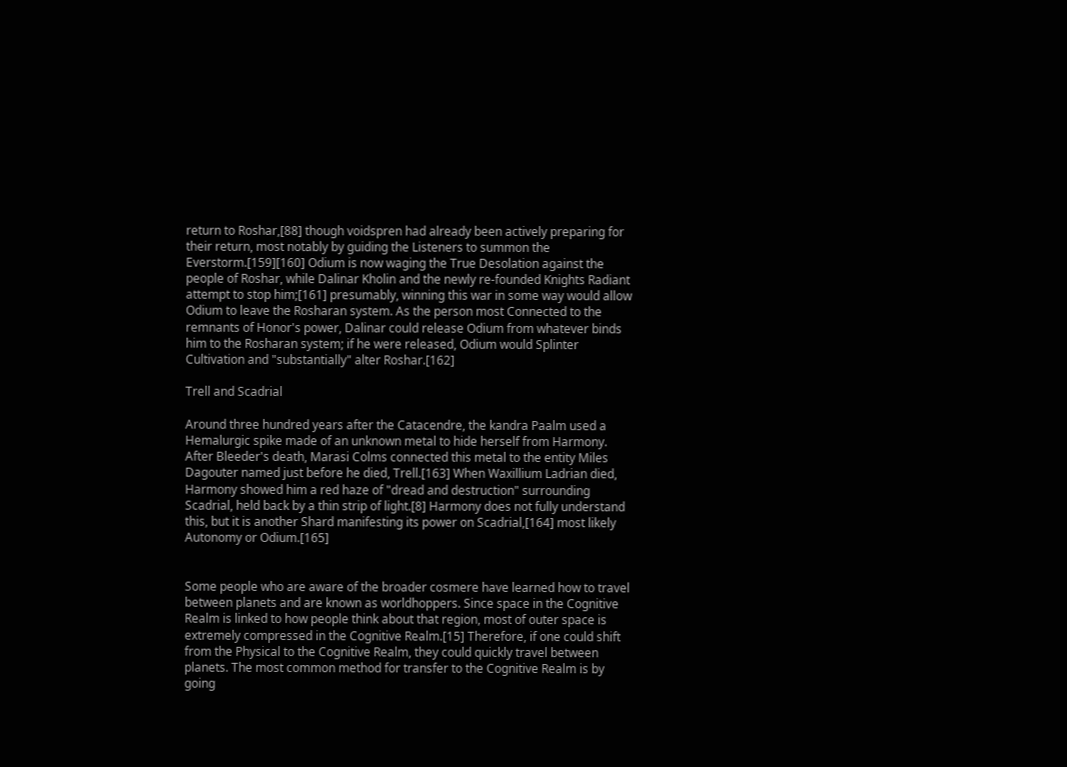return to Roshar,[88] though voidspren had already been actively preparing for their return, most notably by guiding the Listeners to summon the Everstorm.[159][160] Odium is now waging the True Desolation against the people of Roshar, while Dalinar Kholin and the newly re-founded Knights Radiant attempt to stop him;[161] presumably, winning this war in some way would allow Odium to leave the Rosharan system. As the person most Connected to the remnants of Honor's power, Dalinar could release Odium from whatever binds him to the Rosharan system; if he were released, Odium would Splinter Cultivation and "substantially" alter Roshar.[162]

Trell and Scadrial

Around three hundred years after the Catacendre, the kandra Paalm used a Hemalurgic spike made of an unknown metal to hide herself from Harmony. After Bleeder's death, Marasi Colms connected this metal to the entity Miles Dagouter named just before he died, Trell.[163] When Waxillium Ladrian died, Harmony showed him a red haze of "dread and destruction" surrounding Scadrial, held back by a thin strip of light.[8] Harmony does not fully understand this, but it is another Shard manifesting its power on Scadrial,[164] most likely Autonomy or Odium.[165]


Some people who are aware of the broader cosmere have learned how to travel between planets and are known as worldhoppers. Since space in the Cognitive Realm is linked to how people think about that region, most of outer space is extremely compressed in the Cognitive Realm.[15] Therefore, if one could shift from the Physical to the Cognitive Realm, they could quickly travel between planets. The most common method for transfer to the Cognitive Realm is by going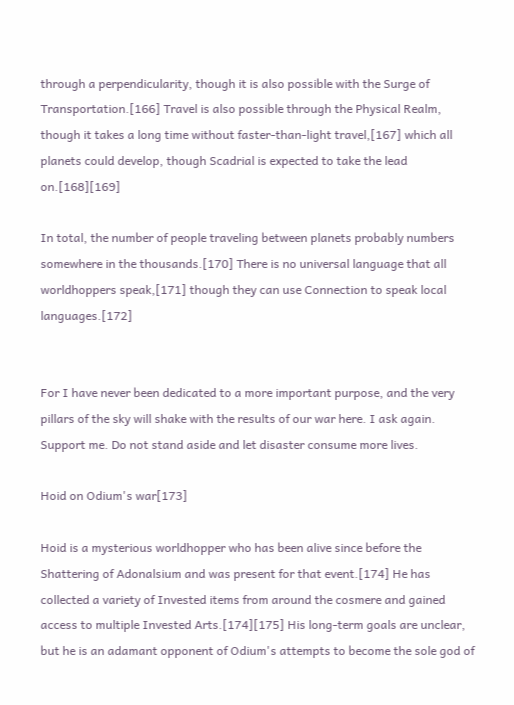through a perpendicularity, though it is also possible with the Surge of Transportation.[166] Travel is also possible through the Physical Realm, though it takes a long time without faster-than-light travel,[167] which all planets could develop, though Scadrial is expected to take the lead on.[168][169]

In total, the number of people traveling between planets probably numbers somewhere in the thousands.[170] There is no universal language that all worldhoppers speak,[171] though they can use Connection to speak local languages.[172]


For I have never been dedicated to a more important purpose, and the very pillars of the sky will shake with the results of our war here. I ask again. Support me. Do not stand aside and let disaster consume more lives.

Hoid on Odium's war[173]

Hoid is a mysterious worldhopper who has been alive since before the Shattering of Adonalsium and was present for that event.[174] He has collected a variety of Invested items from around the cosmere and gained access to multiple Invested Arts.[174][175] His long-term goals are unclear, but he is an adamant opponent of Odium's attempts to become the sole god of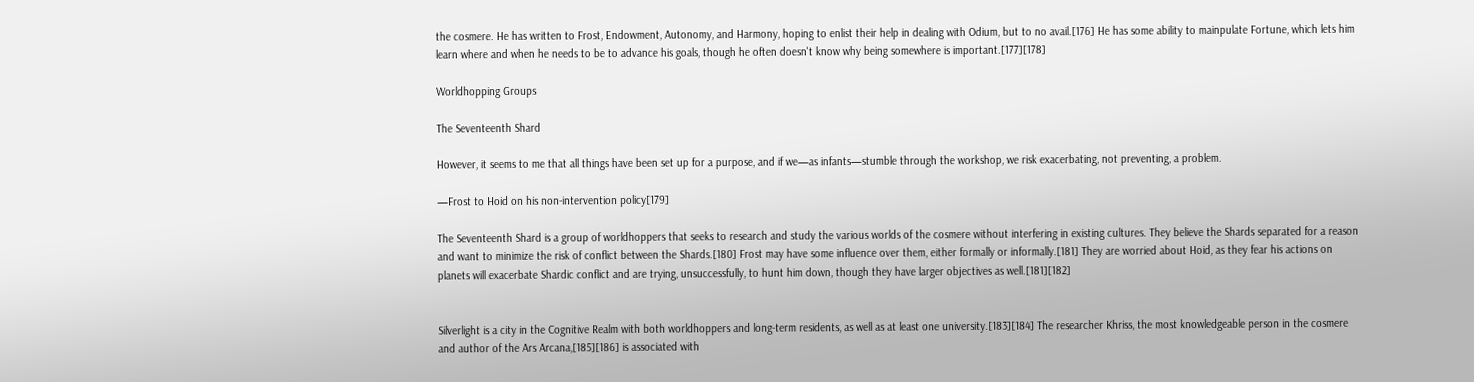the cosmere. He has written to Frost, Endowment, Autonomy, and Harmony, hoping to enlist their help in dealing with Odium, but to no avail.[176] He has some ability to mainpulate Fortune, which lets him learn where and when he needs to be to advance his goals, though he often doesn't know why being somewhere is important.[177][178]

Worldhopping Groups

The Seventeenth Shard

However, it seems to me that all things have been set up for a purpose, and if we—as infants—stumble through the workshop, we risk exacerbating, not preventing, a problem.

—Frost to Hoid on his non-intervention policy[179]

The Seventeenth Shard is a group of worldhoppers that seeks to research and study the various worlds of the cosmere without interfering in existing cultures. They believe the Shards separated for a reason and want to minimize the risk of conflict between the Shards.[180] Frost may have some influence over them, either formally or informally.[181] They are worried about Hoid, as they fear his actions on planets will exacerbate Shardic conflict and are trying, unsuccessfully, to hunt him down, though they have larger objectives as well.[181][182]


Silverlight is a city in the Cognitive Realm with both worldhoppers and long-term residents, as well as at least one university.[183][184] The researcher Khriss, the most knowledgeable person in the cosmere and author of the Ars Arcana,[185][186] is associated with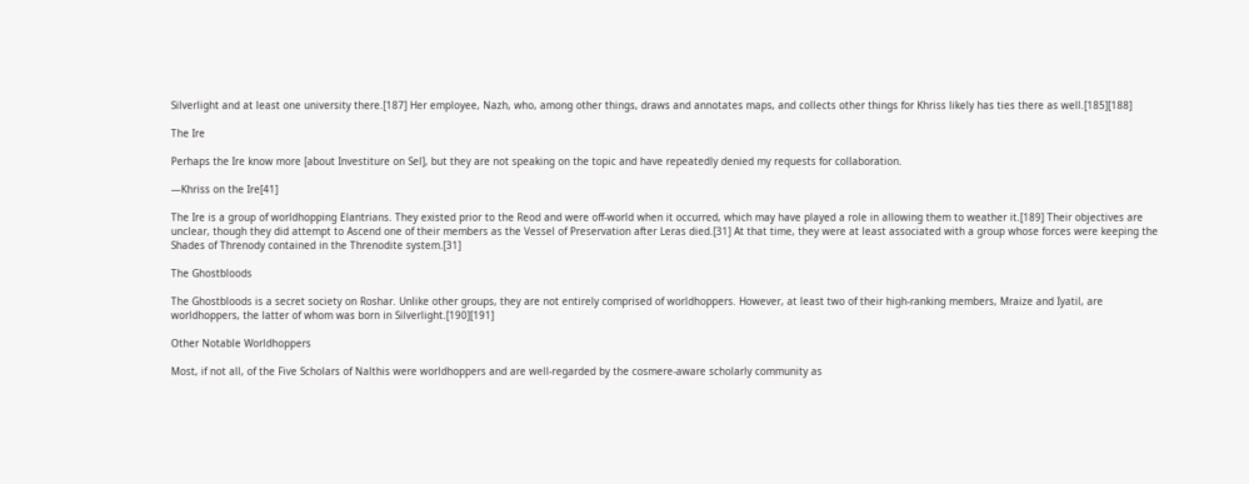Silverlight and at least one university there.[187] Her employee, Nazh, who, among other things, draws and annotates maps, and collects other things for Khriss likely has ties there as well.[185][188]

The Ire

Perhaps the Ire know more [about Investiture on Sel], but they are not speaking on the topic and have repeatedly denied my requests for collaboration.

—Khriss on the Ire[41]

The Ire is a group of worldhopping Elantrians. They existed prior to the Reod and were off-world when it occurred, which may have played a role in allowing them to weather it.[189] Their objectives are unclear, though they did attempt to Ascend one of their members as the Vessel of Preservation after Leras died.[31] At that time, they were at least associated with a group whose forces were keeping the Shades of Threnody contained in the Threnodite system.[31]

The Ghostbloods

The Ghostbloods is a secret society on Roshar. Unlike other groups, they are not entirely comprised of worldhoppers. However, at least two of their high-ranking members, Mraize and Iyatil, are worldhoppers, the latter of whom was born in Silverlight.[190][191]

Other Notable Worldhoppers

Most, if not all, of the Five Scholars of Nalthis were worldhoppers and are well-regarded by the cosmere-aware scholarly community as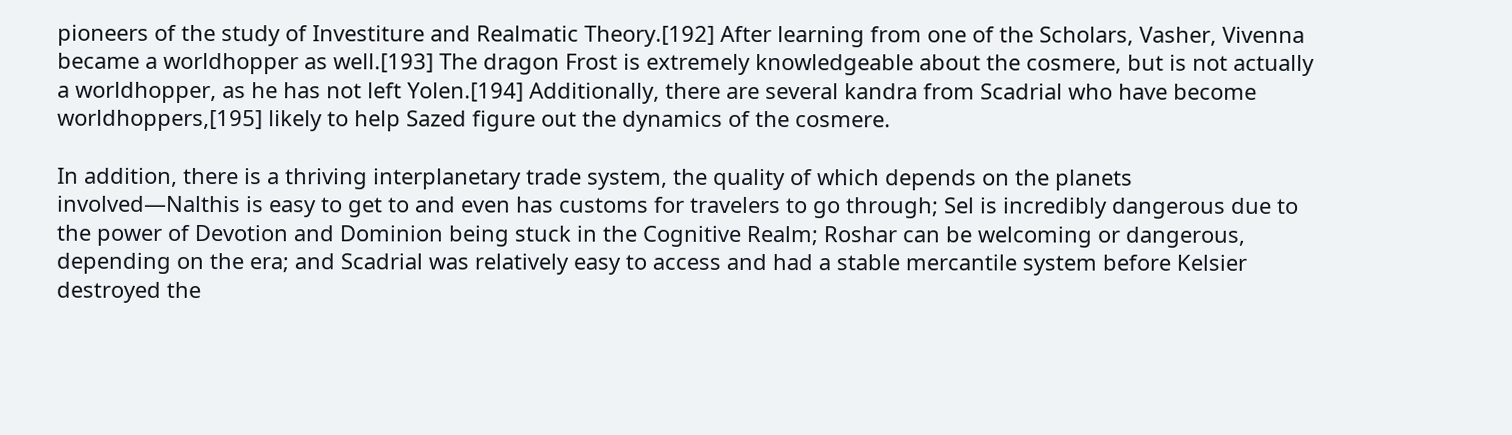pioneers of the study of Investiture and Realmatic Theory.[192] After learning from one of the Scholars, Vasher, Vivenna became a worldhopper as well.[193] The dragon Frost is extremely knowledgeable about the cosmere, but is not actually a worldhopper, as he has not left Yolen.[194] Additionally, there are several kandra from Scadrial who have become worldhoppers,[195] likely to help Sazed figure out the dynamics of the cosmere.

In addition, there is a thriving interplanetary trade system, the quality of which depends on the planets involved—Nalthis is easy to get to and even has customs for travelers to go through; Sel is incredibly dangerous due to the power of Devotion and Dominion being stuck in the Cognitive Realm; Roshar can be welcoming or dangerous, depending on the era; and Scadrial was relatively easy to access and had a stable mercantile system before Kelsier destroyed the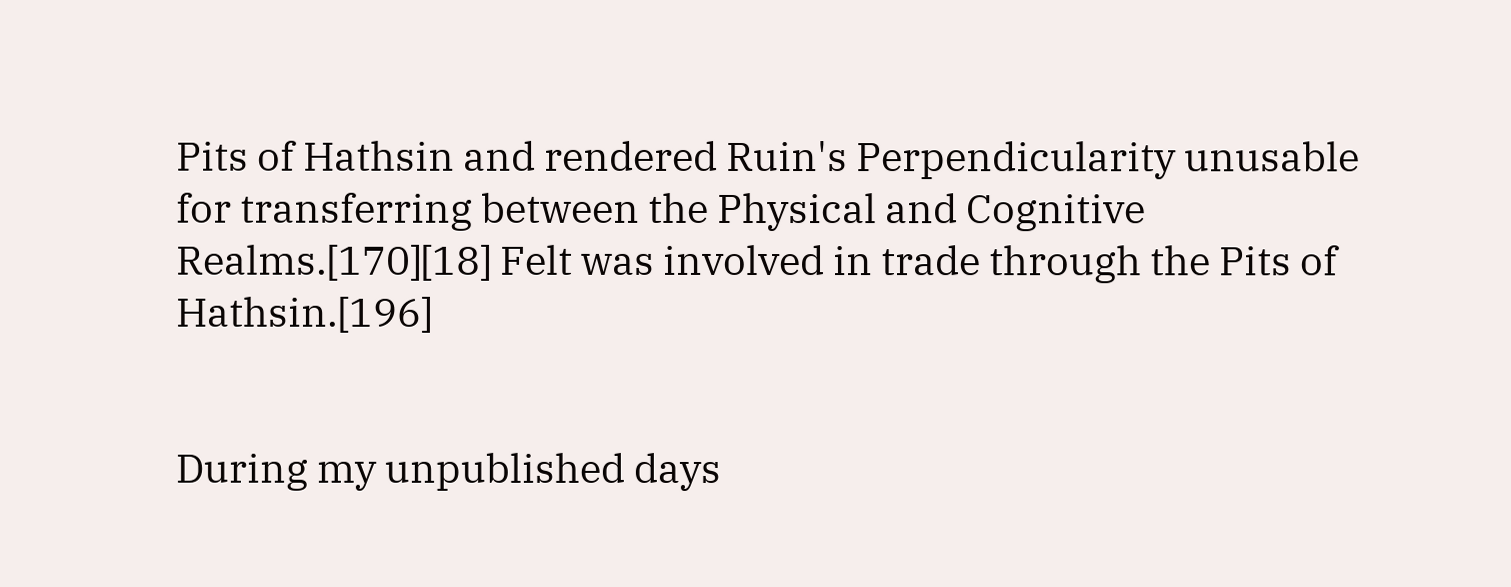Pits of Hathsin and rendered Ruin's Perpendicularity unusable for transferring between the Physical and Cognitive Realms.[170][18] Felt was involved in trade through the Pits of Hathsin.[196]


During my unpublished days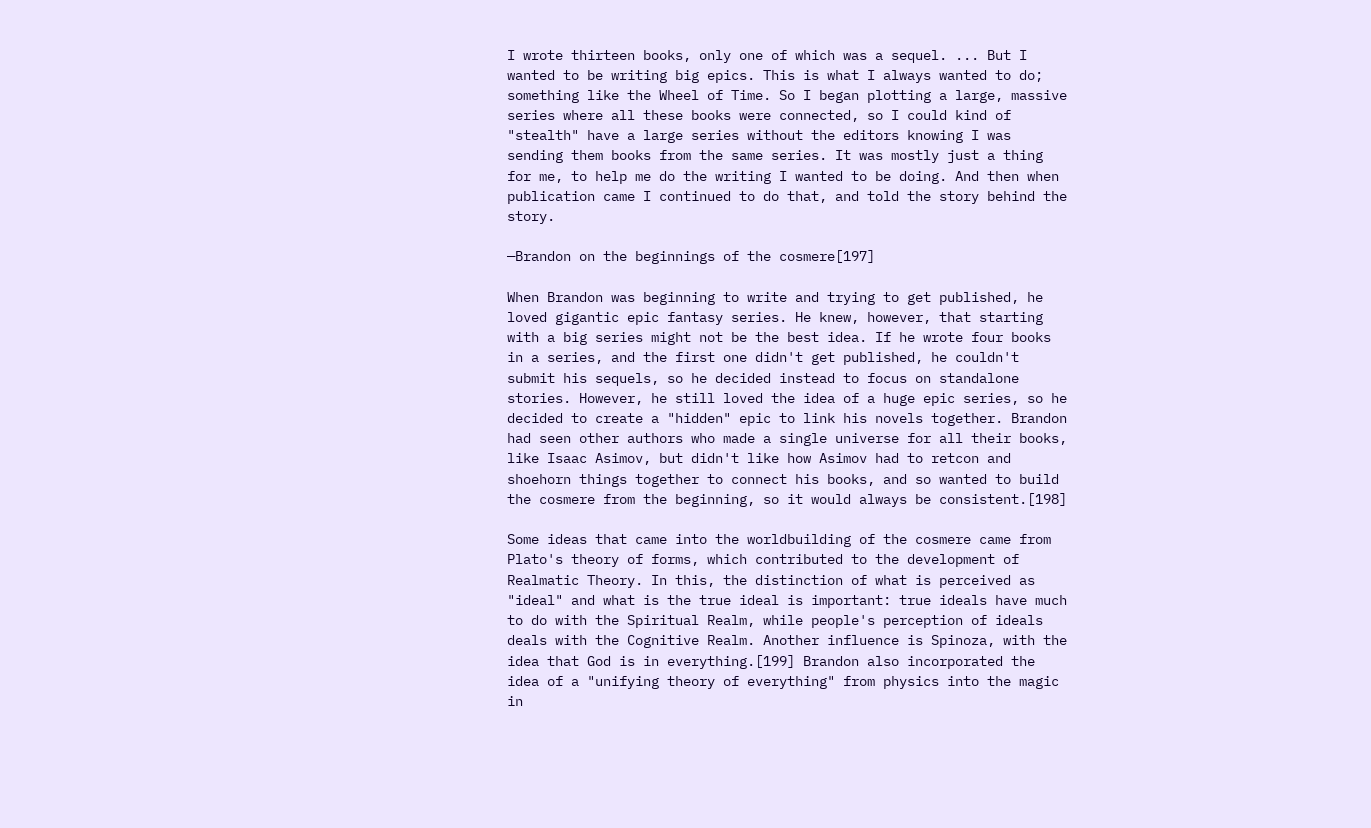I wrote thirteen books, only one of which was a sequel. ... But I wanted to be writing big epics. This is what I always wanted to do; something like the Wheel of Time. So I began plotting a large, massive series where all these books were connected, so I could kind of "stealth" have a large series without the editors knowing I was sending them books from the same series. It was mostly just a thing for me, to help me do the writing I wanted to be doing. And then when publication came I continued to do that, and told the story behind the story.

—Brandon on the beginnings of the cosmere[197]

When Brandon was beginning to write and trying to get published, he loved gigantic epic fantasy series. He knew, however, that starting with a big series might not be the best idea. If he wrote four books in a series, and the first one didn't get published, he couldn't submit his sequels, so he decided instead to focus on standalone stories. However, he still loved the idea of a huge epic series, so he decided to create a "hidden" epic to link his novels together. Brandon had seen other authors who made a single universe for all their books, like Isaac Asimov, but didn't like how Asimov had to retcon and shoehorn things together to connect his books, and so wanted to build the cosmere from the beginning, so it would always be consistent.[198]

Some ideas that came into the worldbuilding of the cosmere came from Plato's theory of forms, which contributed to the development of Realmatic Theory. In this, the distinction of what is perceived as "ideal" and what is the true ideal is important: true ideals have much to do with the Spiritual Realm, while people's perception of ideals deals with the Cognitive Realm. Another influence is Spinoza, with the idea that God is in everything.[199] Brandon also incorporated the idea of a "unifying theory of everything" from physics into the magic in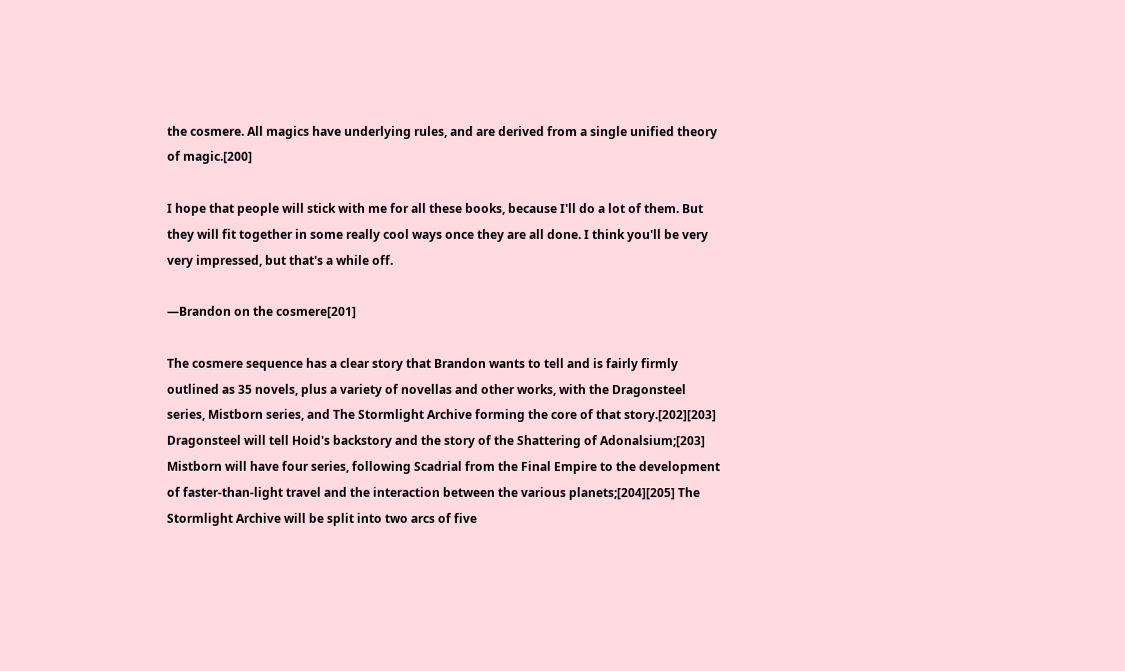the cosmere. All magics have underlying rules, and are derived from a single unified theory of magic.[200]

I hope that people will stick with me for all these books, because I'll do a lot of them. But they will fit together in some really cool ways once they are all done. I think you'll be very very impressed, but that's a while off.

—Brandon on the cosmere[201]

The cosmere sequence has a clear story that Brandon wants to tell and is fairly firmly outlined as 35 novels, plus a variety of novellas and other works, with the Dragonsteel series, Mistborn series, and The Stormlight Archive forming the core of that story.[202][203] Dragonsteel will tell Hoid's backstory and the story of the Shattering of Adonalsium;[203] Mistborn will have four series, following Scadrial from the Final Empire to the development of faster-than-light travel and the interaction between the various planets;[204][205] The Stormlight Archive will be split into two arcs of five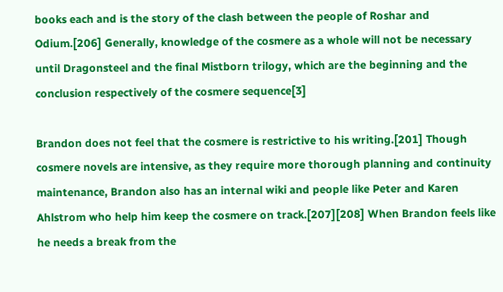books each and is the story of the clash between the people of Roshar and Odium.[206] Generally, knowledge of the cosmere as a whole will not be necessary until Dragonsteel and the final Mistborn trilogy, which are the beginning and the conclusion respectively of the cosmere sequence[3]

Brandon does not feel that the cosmere is restrictive to his writing.[201] Though cosmere novels are intensive, as they require more thorough planning and continuity maintenance, Brandon also has an internal wiki and people like Peter and Karen Ahlstrom who help him keep the cosmere on track.[207][208] When Brandon feels like he needs a break from the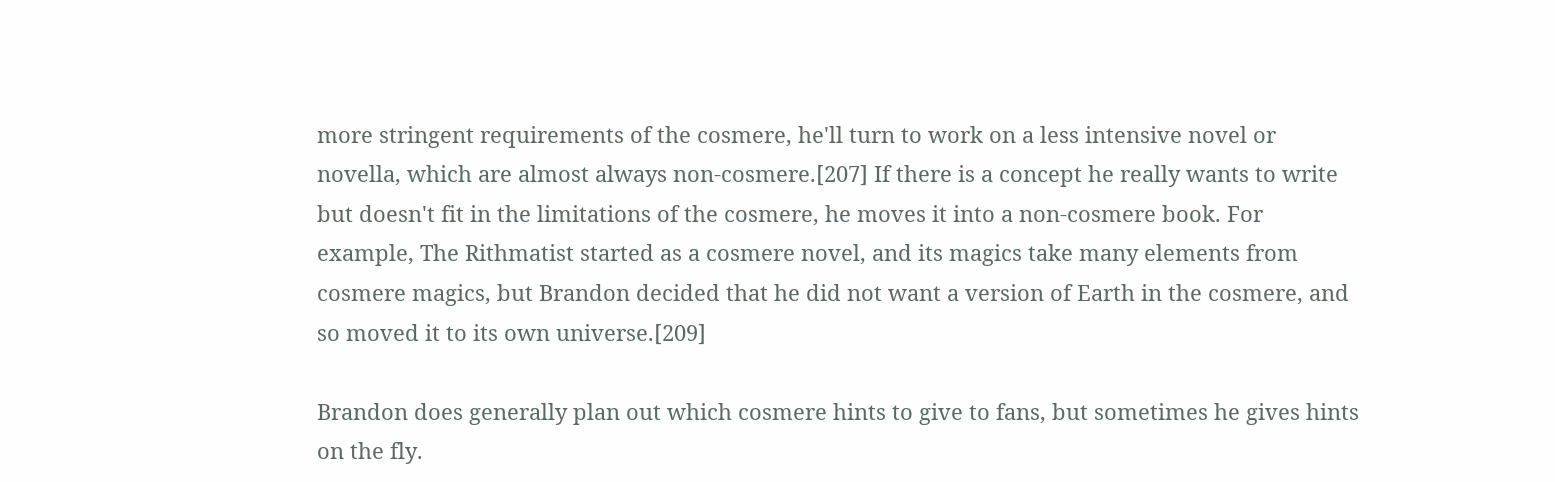more stringent requirements of the cosmere, he'll turn to work on a less intensive novel or novella, which are almost always non-cosmere.[207] If there is a concept he really wants to write but doesn't fit in the limitations of the cosmere, he moves it into a non-cosmere book. For example, The Rithmatist started as a cosmere novel, and its magics take many elements from cosmere magics, but Brandon decided that he did not want a version of Earth in the cosmere, and so moved it to its own universe.[209]

Brandon does generally plan out which cosmere hints to give to fans, but sometimes he gives hints on the fly.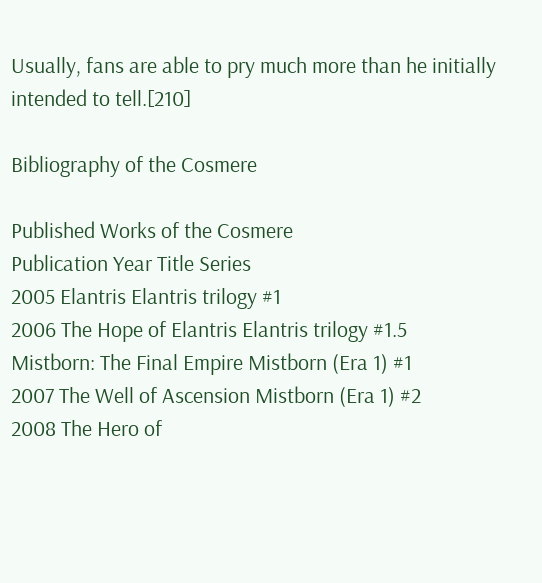Usually, fans are able to pry much more than he initially intended to tell.[210]

Bibliography of the Cosmere

Published Works of the Cosmere
Publication Year Title Series
2005 Elantris Elantris trilogy #1
2006 The Hope of Elantris Elantris trilogy #1.5
Mistborn: The Final Empire Mistborn (Era 1) #1
2007 The Well of Ascension Mistborn (Era 1) #2
2008 The Hero of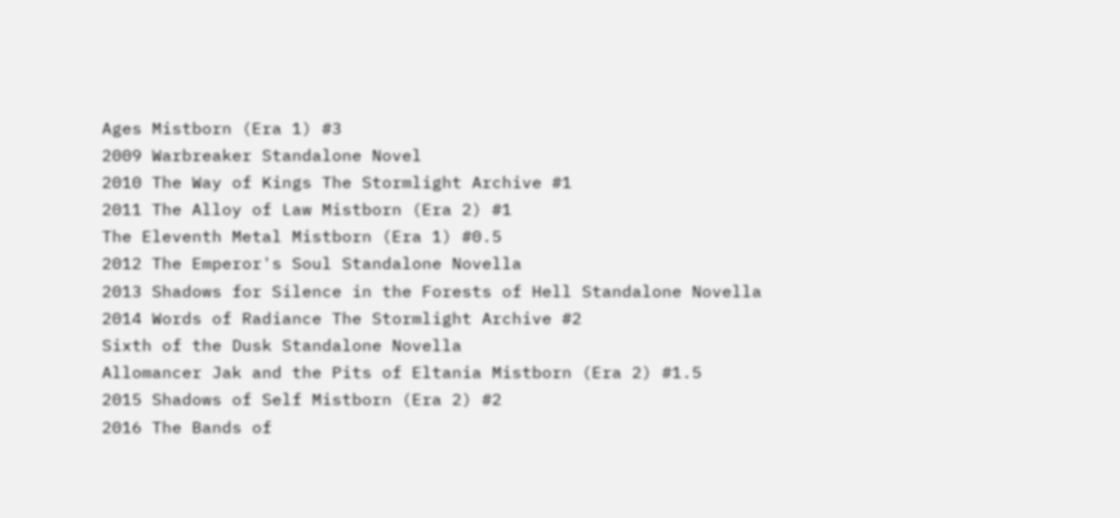Ages Mistborn (Era 1) #3
2009 Warbreaker Standalone Novel
2010 The Way of Kings The Stormlight Archive #1
2011 The Alloy of Law Mistborn (Era 2) #1
The Eleventh Metal Mistborn (Era 1) #0.5
2012 The Emperor's Soul Standalone Novella
2013 Shadows for Silence in the Forests of Hell Standalone Novella
2014 Words of Radiance The Stormlight Archive #2
Sixth of the Dusk Standalone Novella
Allomancer Jak and the Pits of Eltania Mistborn (Era 2) #1.5
2015 Shadows of Self Mistborn (Era 2) #2
2016 The Bands of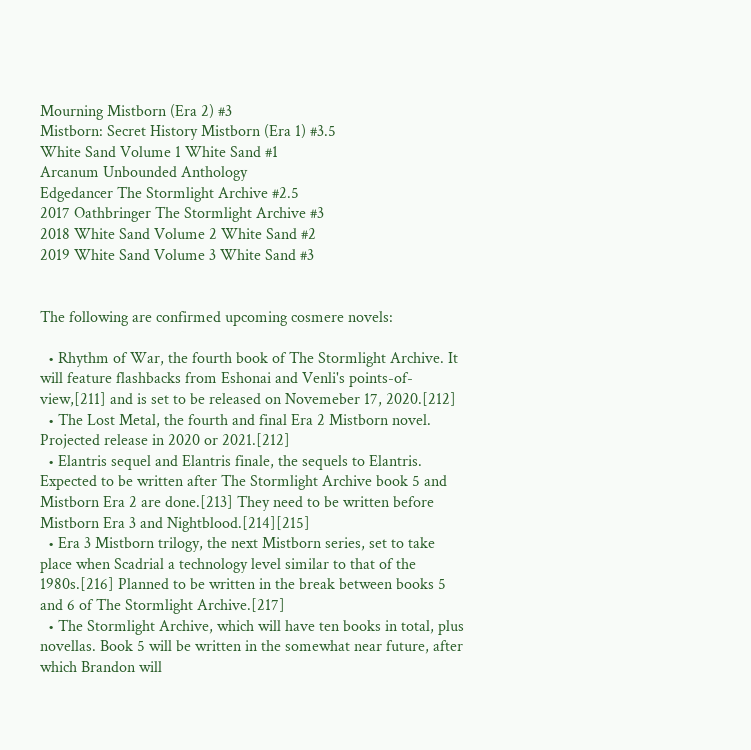Mourning Mistborn (Era 2) #3
Mistborn: Secret History Mistborn (Era 1) #3.5
White Sand Volume 1 White Sand #1
Arcanum Unbounded Anthology
Edgedancer The Stormlight Archive #2.5
2017 Oathbringer The Stormlight Archive #3
2018 White Sand Volume 2 White Sand #2
2019 White Sand Volume 3 White Sand #3


The following are confirmed upcoming cosmere novels:

  • Rhythm of War, the fourth book of The Stormlight Archive. It will feature flashbacks from Eshonai and Venli's points-of-view,[211] and is set to be released on Novemeber 17, 2020.[212]
  • The Lost Metal, the fourth and final Era 2 Mistborn novel. Projected release in 2020 or 2021.[212]
  • Elantris sequel and Elantris finale, the sequels to Elantris. Expected to be written after The Stormlight Archive book 5 and Mistborn Era 2 are done.[213] They need to be written before Mistborn Era 3 and Nightblood.[214][215]
  • Era 3 Mistborn trilogy, the next Mistborn series, set to take place when Scadrial a technology level similar to that of the 1980s.[216] Planned to be written in the break between books 5 and 6 of The Stormlight Archive.[217]
  • The Stormlight Archive, which will have ten books in total, plus novellas. Book 5 will be written in the somewhat near future, after which Brandon will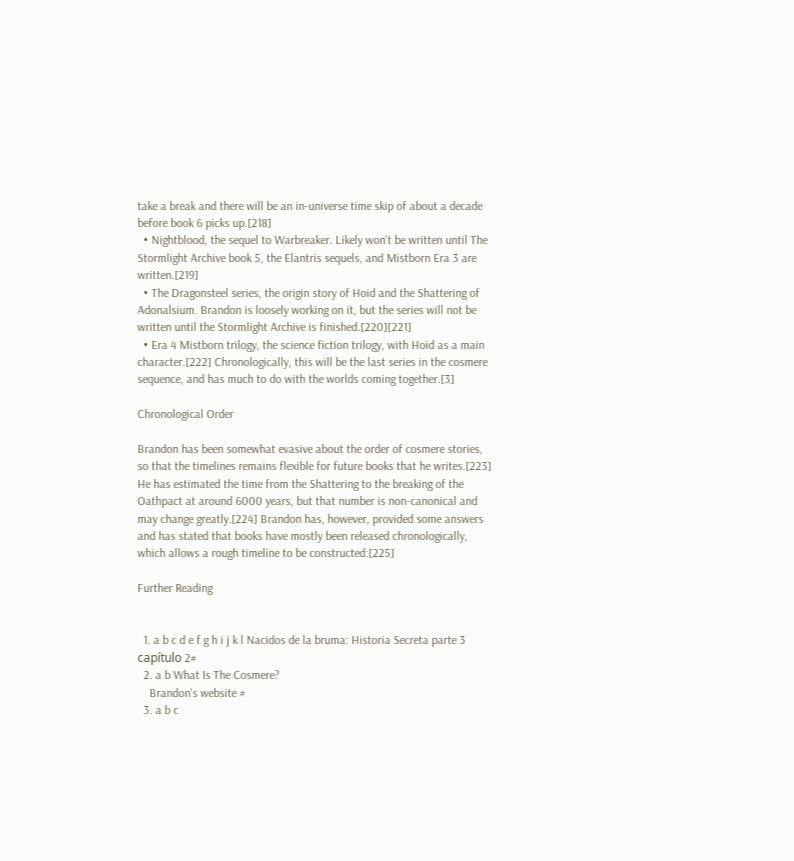take a break and there will be an in-universe time skip of about a decade before book 6 picks up.[218]
  • Nightblood, the sequel to Warbreaker. Likely won't be written until The Stormlight Archive book 5, the Elantris sequels, and Mistborn Era 3 are written.[219]
  • The Dragonsteel series, the origin story of Hoid and the Shattering of Adonalsium. Brandon is loosely working on it, but the series will not be written until the Stormlight Archive is finished.[220][221]
  • Era 4 Mistborn trilogy, the science fiction trilogy, with Hoid as a main character.[222] Chronologically, this will be the last series in the cosmere sequence, and has much to do with the worlds coming together.[3]

Chronological Order

Brandon has been somewhat evasive about the order of cosmere stories, so that the timelines remains flexible for future books that he writes.[223] He has estimated the time from the Shattering to the breaking of the Oathpact at around 6000 years, but that number is non-canonical and may change greatly.[224] Brandon has, however, provided some answers and has stated that books have mostly been released chronologically, which allows a rough timeline to be constructed:[225]

Further Reading


  1. a b c d e f g h i j k l Nacidos de la bruma: Historia Secreta parte 3 capítulo 2#
  2. a b What Is The Cosmere?
    Brandon's website #
  3. a b c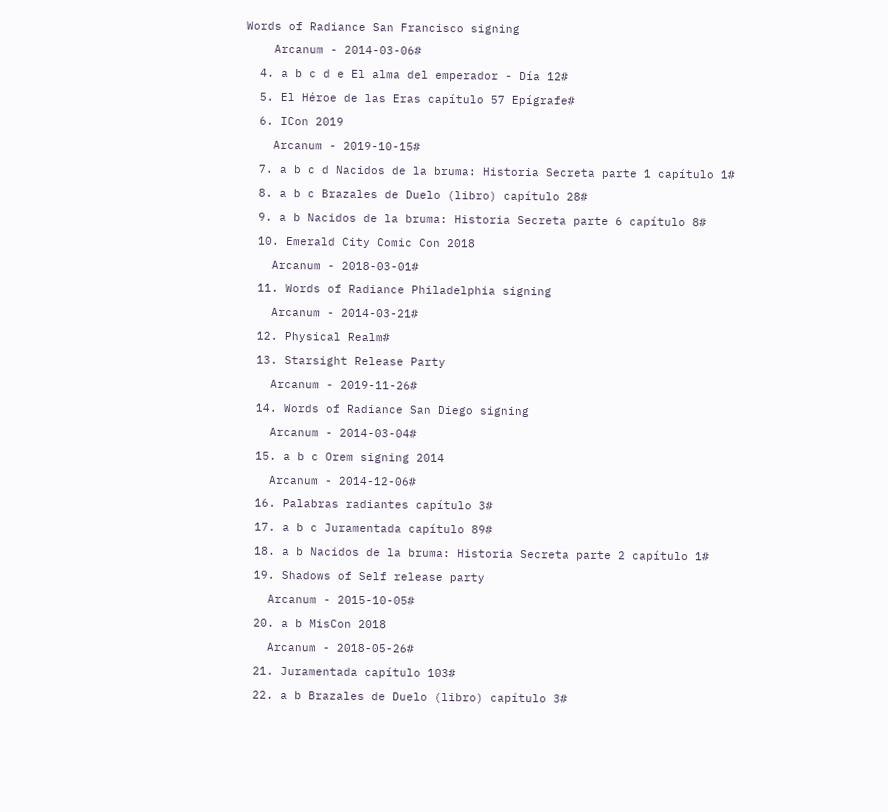Words of Radiance San Francisco signing
    Arcanum - 2014-03-06#
  4. a b c d e El alma del emperador - Día 12#
  5. El Héroe de las Eras capítulo 57 Epígrafe#
  6. ICon 2019
    Arcanum - 2019-10-15#
  7. a b c d Nacidos de la bruma: Historia Secreta parte 1 capítulo 1#
  8. a b c Brazales de Duelo (libro) capítulo 28#
  9. a b Nacidos de la bruma: Historia Secreta parte 6 capítulo 8#
  10. Emerald City Comic Con 2018
    Arcanum - 2018-03-01#
  11. Words of Radiance Philadelphia signing
    Arcanum - 2014-03-21#
  12. Physical Realm#
  13. Starsight Release Party
    Arcanum - 2019-11-26#
  14. Words of Radiance San Diego signing
    Arcanum - 2014-03-04#
  15. a b c Orem signing 2014
    Arcanum - 2014-12-06#
  16. Palabras radiantes capítulo 3#
  17. a b c Juramentada capítulo 89#
  18. a b Nacidos de la bruma: Historia Secreta parte 2 capítulo 1#
  19. Shadows of Self release party
    Arcanum - 2015-10-05#
  20. a b MisCon 2018
    Arcanum - 2018-05-26#
  21. Juramentada capítulo 103#
  22. a b Brazales de Duelo (libro) capítulo 3#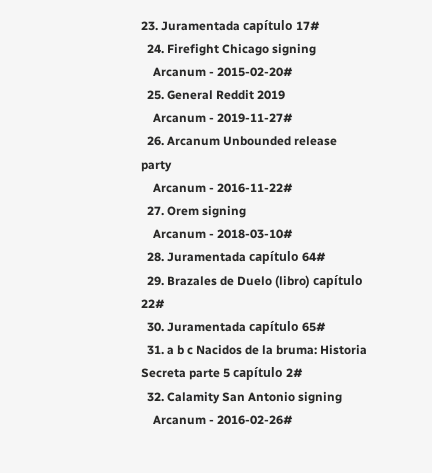23. Juramentada capítulo 17#
  24. Firefight Chicago signing
    Arcanum - 2015-02-20#
  25. General Reddit 2019
    Arcanum - 2019-11-27#
  26. Arcanum Unbounded release party
    Arcanum - 2016-11-22#
  27. Orem signing
    Arcanum - 2018-03-10#
  28. Juramentada capítulo 64#
  29. Brazales de Duelo (libro) capítulo 22#
  30. Juramentada capítulo 65#
  31. a b c Nacidos de la bruma: Historia Secreta parte 5 capítulo 2#
  32. Calamity San Antonio signing
    Arcanum - 2016-02-26#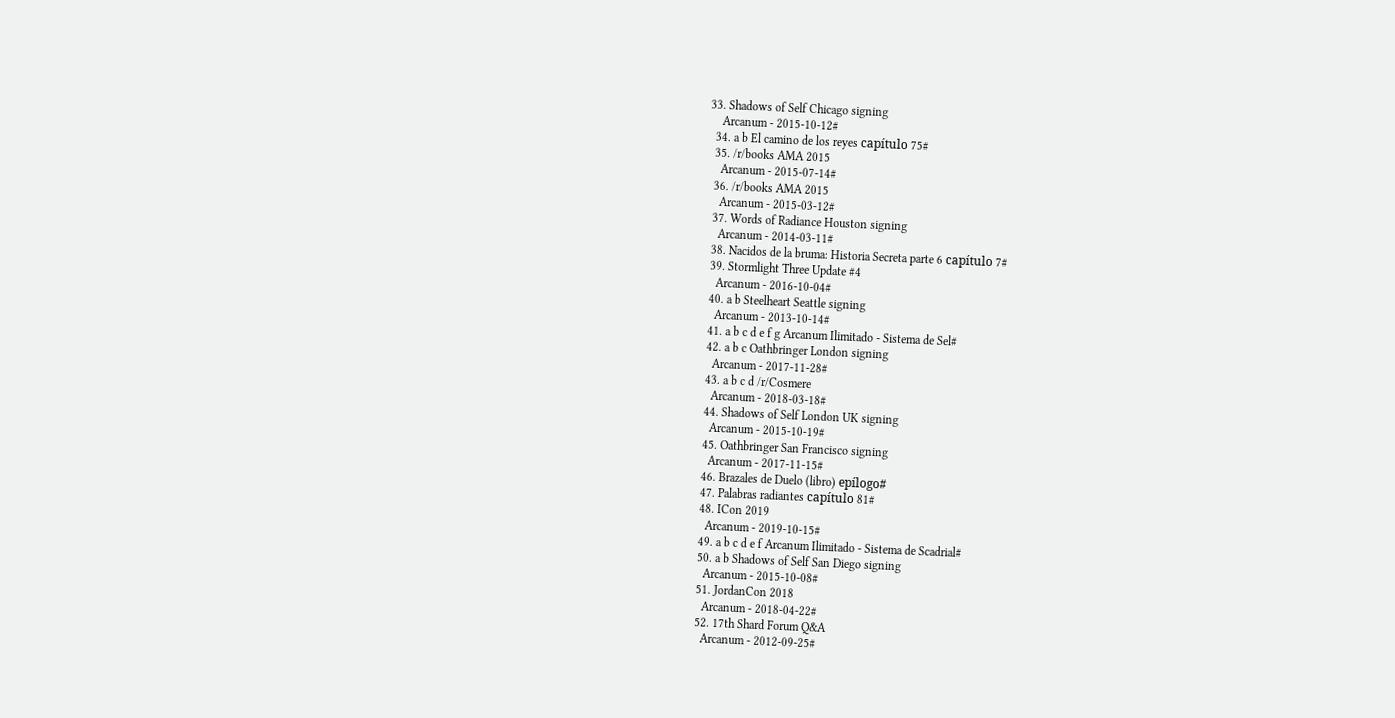33. Shadows of Self Chicago signing
    Arcanum - 2015-10-12#
  34. a b El camino de los reyes capítulo 75#
  35. /r/books AMA 2015
    Arcanum - 2015-07-14#
  36. /r/books AMA 2015
    Arcanum - 2015-03-12#
  37. Words of Radiance Houston signing
    Arcanum - 2014-03-11#
  38. Nacidos de la bruma: Historia Secreta parte 6 capítulo 7#
  39. Stormlight Three Update #4
    Arcanum - 2016-10-04#
  40. a b Steelheart Seattle signing
    Arcanum - 2013-10-14#
  41. a b c d e f g Arcanum Ilimitado - Sistema de Sel#
  42. a b c Oathbringer London signing
    Arcanum - 2017-11-28#
  43. a b c d /r/Cosmere
    Arcanum - 2018-03-18#
  44. Shadows of Self London UK signing
    Arcanum - 2015-10-19#
  45. Oathbringer San Francisco signing
    Arcanum - 2017-11-15#
  46. Brazales de Duelo (libro) epílogo#
  47. Palabras radiantes capítulo 81#
  48. ICon 2019
    Arcanum - 2019-10-15#
  49. a b c d e f Arcanum Ilimitado - Sistema de Scadrial#
  50. a b Shadows of Self San Diego signing
    Arcanum - 2015-10-08#
  51. JordanCon 2018
    Arcanum - 2018-04-22#
  52. 17th Shard Forum Q&A
    Arcanum - 2012-09-25#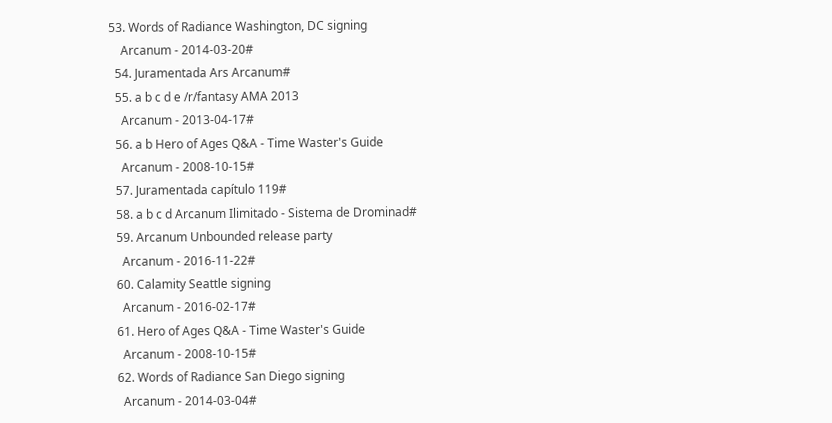53. Words of Radiance Washington, DC signing
    Arcanum - 2014-03-20#
  54. Juramentada Ars Arcanum#
  55. a b c d e /r/fantasy AMA 2013
    Arcanum - 2013-04-17#
  56. a b Hero of Ages Q&A - Time Waster's Guide
    Arcanum - 2008-10-15#
  57. Juramentada capítulo 119#
  58. a b c d Arcanum Ilimitado - Sistema de Drominad#
  59. Arcanum Unbounded release party
    Arcanum - 2016-11-22#
  60. Calamity Seattle signing
    Arcanum - 2016-02-17#
  61. Hero of Ages Q&A - Time Waster's Guide
    Arcanum - 2008-10-15#
  62. Words of Radiance San Diego signing
    Arcanum - 2014-03-04#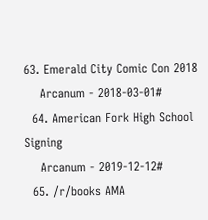63. Emerald City Comic Con 2018
    Arcanum - 2018-03-01#
  64. American Fork High School Signing
    Arcanum - 2019-12-12#
  65. /r/books AMA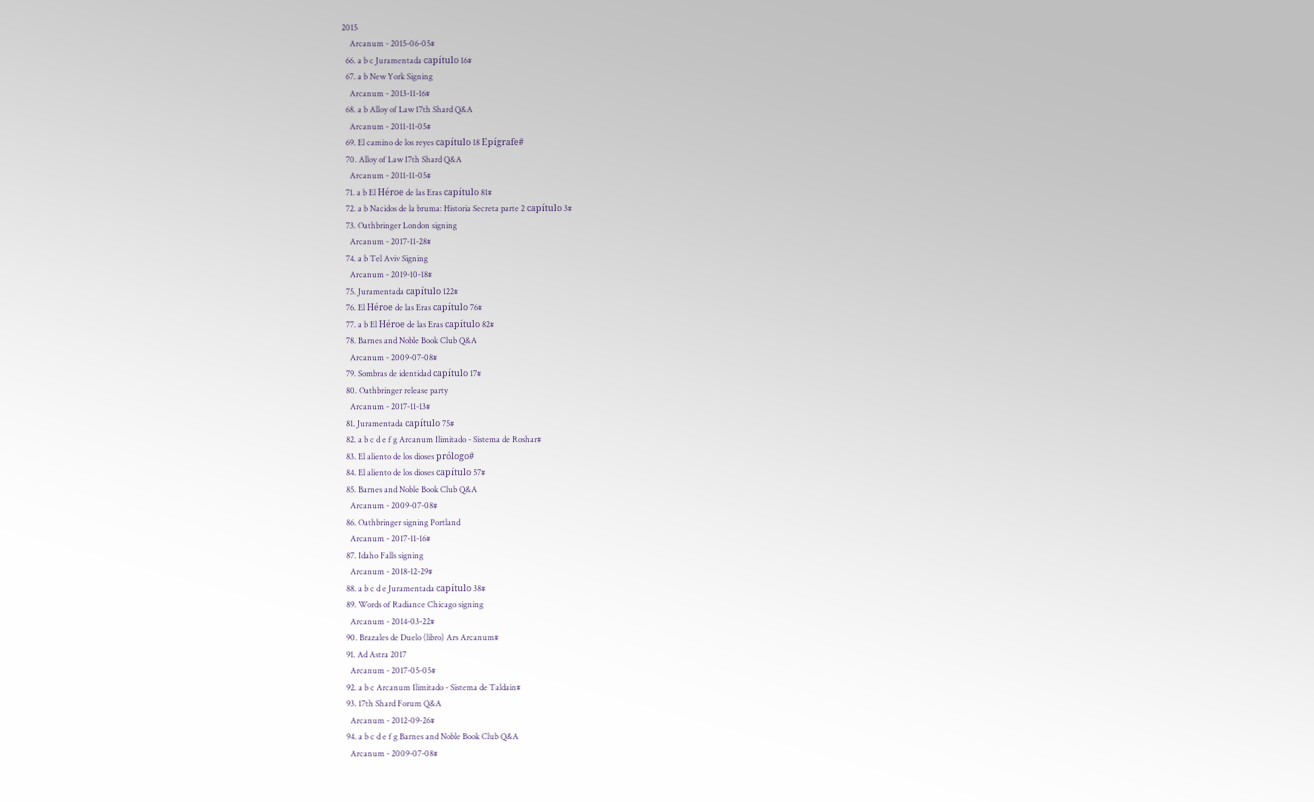2015
    Arcanum - 2015-06-05#
  66. a b c Juramentada capítulo 16#
  67. a b New York Signing
    Arcanum - 2013-11-16#
  68. a b Alloy of Law 17th Shard Q&A
    Arcanum - 2011-11-05#
  69. El camino de los reyes capítulo 18 Epígrafe#
  70. Alloy of Law 17th Shard Q&A
    Arcanum - 2011-11-05#
  71. a b El Héroe de las Eras capítulo 81#
  72. a b Nacidos de la bruma: Historia Secreta parte 2 capítulo 3#
  73. Oathbringer London signing
    Arcanum - 2017-11-28#
  74. a b Tel Aviv Signing
    Arcanum - 2019-10-18#
  75. Juramentada capítulo 122#
  76. El Héroe de las Eras capítulo 76#
  77. a b El Héroe de las Eras capítulo 82#
  78. Barnes and Noble Book Club Q&A
    Arcanum - 2009-07-08#
  79. Sombras de identidad capítulo 17#
  80. Oathbringer release party
    Arcanum - 2017-11-13#
  81. Juramentada capítulo 75#
  82. a b c d e f g Arcanum Ilimitado - Sistema de Roshar#
  83. El aliento de los dioses prólogo#
  84. El aliento de los dioses capítulo 57#
  85. Barnes and Noble Book Club Q&A
    Arcanum - 2009-07-08#
  86. Oathbringer signing Portland
    Arcanum - 2017-11-16#
  87. Idaho Falls signing
    Arcanum - 2018-12-29#
  88. a b c d e Juramentada capítulo 38#
  89. Words of Radiance Chicago signing
    Arcanum - 2014-03-22#
  90. Brazales de Duelo (libro) Ars Arcanum#
  91. Ad Astra 2017
    Arcanum - 2017-05-05#
  92. a b c Arcanum Ilimitado - Sistema de Taldain#
  93. 17th Shard Forum Q&A
    Arcanum - 2012-09-26#
  94. a b c d e f g Barnes and Noble Book Club Q&A
    Arcanum - 2009-07-08#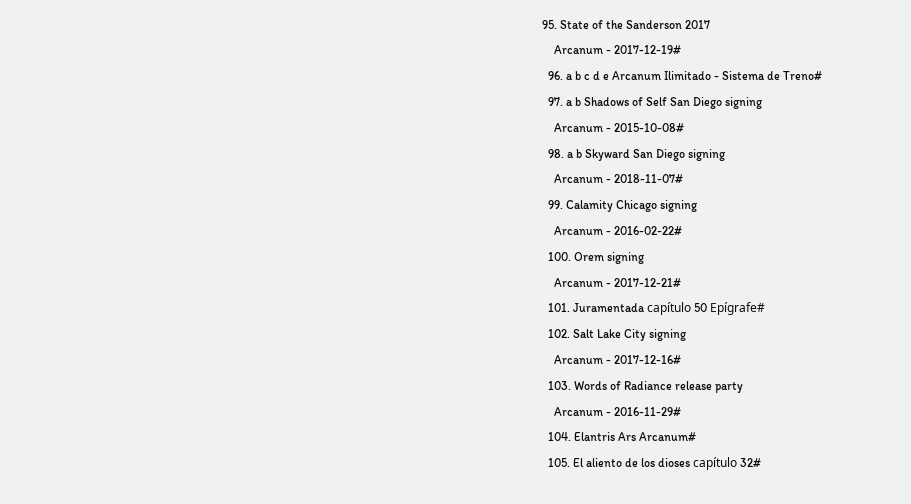95. State of the Sanderson 2017
    Arcanum - 2017-12-19#
  96. a b c d e Arcanum Ilimitado - Sistema de Treno#
  97. a b Shadows of Self San Diego signing
    Arcanum - 2015-10-08#
  98. a b Skyward San Diego signing
    Arcanum - 2018-11-07#
  99. Calamity Chicago signing
    Arcanum - 2016-02-22#
  100. Orem signing
    Arcanum - 2017-12-21#
  101. Juramentada capítulo 50 Epígrafe#
  102. Salt Lake City signing
    Arcanum - 2017-12-16#
  103. Words of Radiance release party
    Arcanum - 2016-11-29#
  104. Elantris Ars Arcanum#
  105. El aliento de los dioses capítulo 32#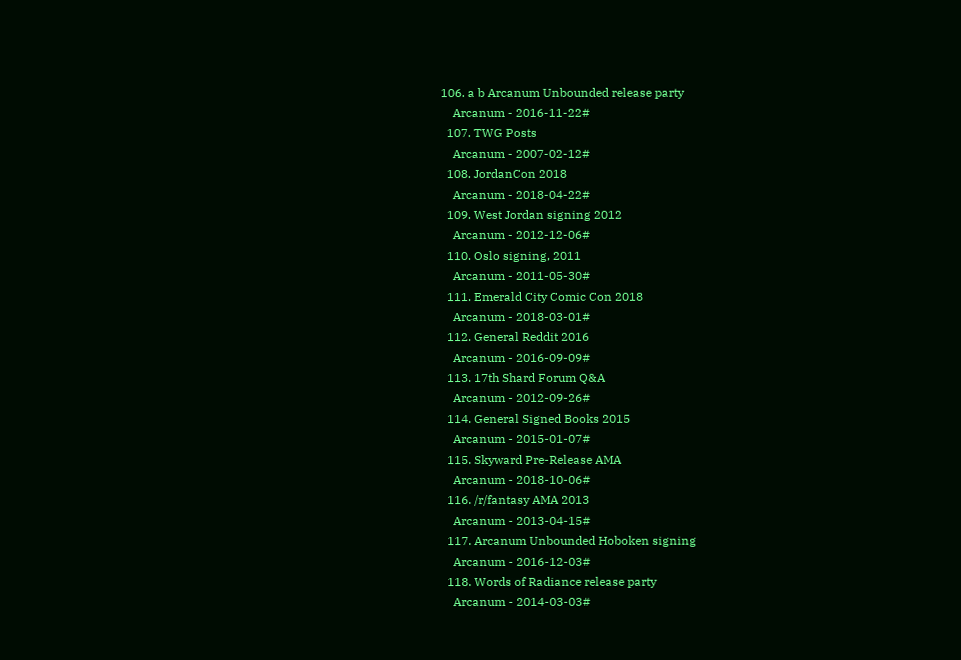106. a b Arcanum Unbounded release party
    Arcanum - 2016-11-22#
  107. TWG Posts
    Arcanum - 2007-02-12#
  108. JordanCon 2018
    Arcanum - 2018-04-22#
  109. West Jordan signing 2012
    Arcanum - 2012-12-06#
  110. Oslo signing, 2011
    Arcanum - 2011-05-30#
  111. Emerald City Comic Con 2018
    Arcanum - 2018-03-01#
  112. General Reddit 2016
    Arcanum - 2016-09-09#
  113. 17th Shard Forum Q&A
    Arcanum - 2012-09-26#
  114. General Signed Books 2015
    Arcanum - 2015-01-07#
  115. Skyward Pre-Release AMA
    Arcanum - 2018-10-06#
  116. /r/fantasy AMA 2013
    Arcanum - 2013-04-15#
  117. Arcanum Unbounded Hoboken signing
    Arcanum - 2016-12-03#
  118. Words of Radiance release party
    Arcanum - 2014-03-03#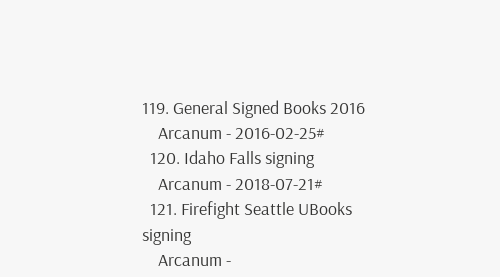119. General Signed Books 2016
    Arcanum - 2016-02-25#
  120. Idaho Falls signing
    Arcanum - 2018-07-21#
  121. Firefight Seattle UBooks signing
    Arcanum -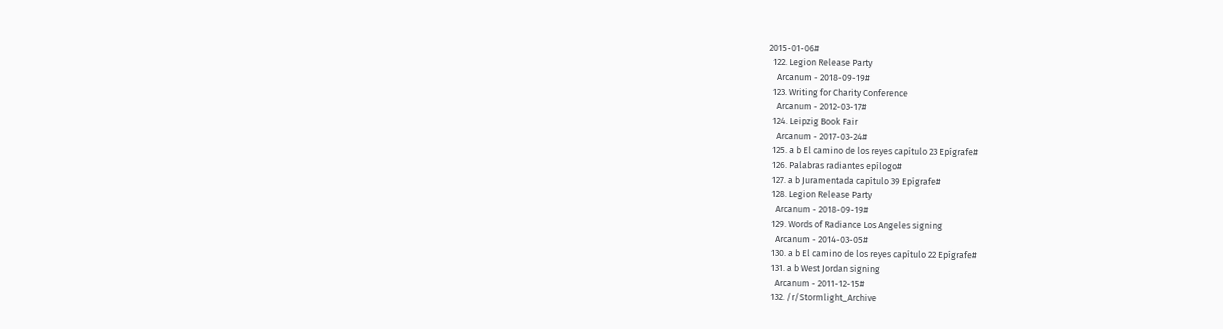2015-01-06#
  122. Legion Release Party
    Arcanum - 2018-09-19#
  123. Writing for Charity Conference
    Arcanum - 2012-03-17#
  124. Leipzig Book Fair
    Arcanum - 2017-03-24#
  125. a b El camino de los reyes capítulo 23 Epígrafe#
  126. Palabras radiantes epílogo#
  127. a b Juramentada capítulo 39 Epígrafe#
  128. Legion Release Party
    Arcanum - 2018-09-19#
  129. Words of Radiance Los Angeles signing
    Arcanum - 2014-03-05#
  130. a b El camino de los reyes capítulo 22 Epígrafe#
  131. a b West Jordan signing
    Arcanum - 2011-12-15#
  132. /r/Stormlight_Archive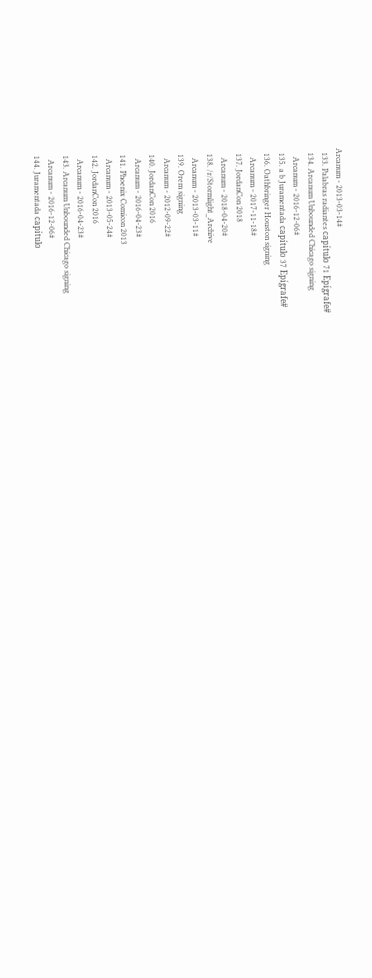Arcanum - 2013-03-14#
  133. Palabras radiantes capítulo 71 Epígrafe#
  134. Arcanum Unbounded Chicago signing
    Arcanum - 2016-12-06#
  135. a b Juramentada capítulo 37 Epígrafe#
  136. Oathbringer Houston signing
    Arcanum - 2017-11-18#
  137. JordanCon 2018
    Arcanum - 2018-04-20#
  138. /r/Stormlight_Archive
    Arcanum - 2013-03-11#
  139. Orem signing
    Arcanum - 2012-09-22#
  140. JordanCon 2016
    Arcanum - 2016-04-23#
  141. Phoenix Comicon 2013
    Arcanum - 2013-05-24#
  142. JordanCon 2016
    Arcanum - 2016-04-23#
  143. Arcanum Unbounded Chicago signing
    Arcanum - 2016-12-06#
  144. Juramentada capítulo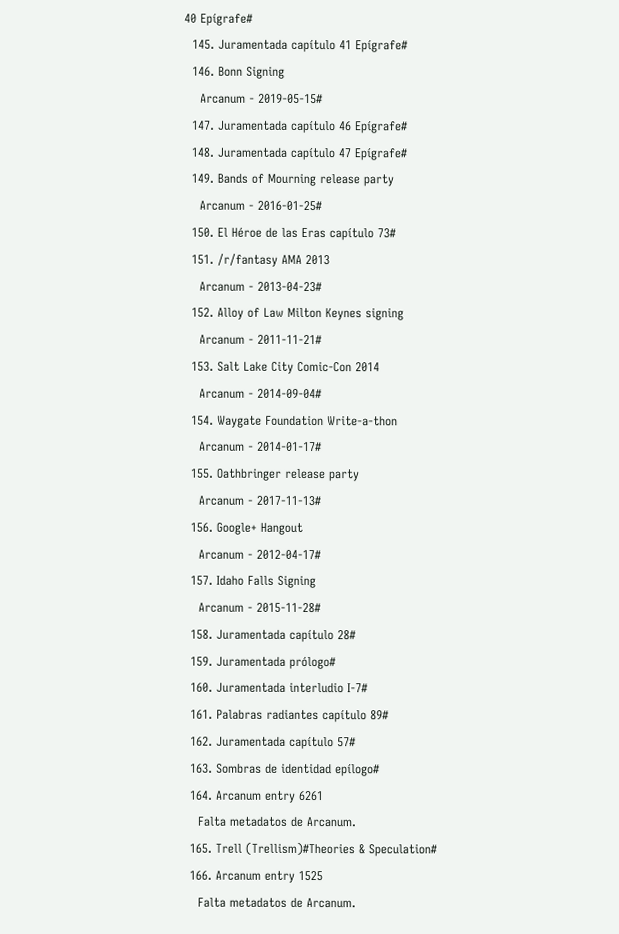40 Epígrafe#
  145. Juramentada capítulo 41 Epígrafe#
  146. Bonn Signing
    Arcanum - 2019-05-15#
  147. Juramentada capítulo 46 Epígrafe#
  148. Juramentada capítulo 47 Epígrafe#
  149. Bands of Mourning release party
    Arcanum - 2016-01-25#
  150. El Héroe de las Eras capítulo 73#
  151. /r/fantasy AMA 2013
    Arcanum - 2013-04-23#
  152. Alloy of Law Milton Keynes signing
    Arcanum - 2011-11-21#
  153. Salt Lake City Comic-Con 2014
    Arcanum - 2014-09-04#
  154. Waygate Foundation Write-a-thon
    Arcanum - 2014-01-17#
  155. Oathbringer release party
    Arcanum - 2017-11-13#
  156. Google+ Hangout
    Arcanum - 2012-04-17#
  157. Idaho Falls Signing
    Arcanum - 2015-11-28#
  158. Juramentada capítulo 28#
  159. Juramentada prólogo#
  160. Juramentada interludio I-7#
  161. Palabras radiantes capítulo 89#
  162. Juramentada capítulo 57#
  163. Sombras de identidad epílogo#
  164. Arcanum entry 6261
    Falta metadatos de Arcanum.
  165. Trell (Trellism)#Theories & Speculation#
  166. Arcanum entry 1525
    Falta metadatos de Arcanum.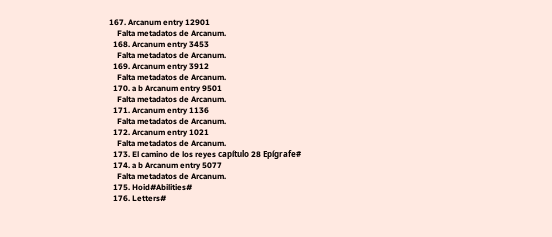167. Arcanum entry 12901
    Falta metadatos de Arcanum.
  168. Arcanum entry 3453
    Falta metadatos de Arcanum.
  169. Arcanum entry 3912
    Falta metadatos de Arcanum.
  170. a b Arcanum entry 9501
    Falta metadatos de Arcanum.
  171. Arcanum entry 1136
    Falta metadatos de Arcanum.
  172. Arcanum entry 1021
    Falta metadatos de Arcanum.
  173. El camino de los reyes capítulo 28 Epígrafe#
  174. a b Arcanum entry 5077
    Falta metadatos de Arcanum.
  175. Hoid#Abilities#
  176. Letters#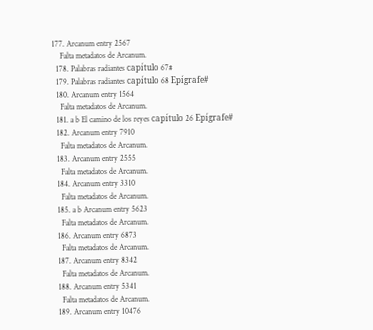177. Arcanum entry 2567
    Falta metadatos de Arcanum.
  178. Palabras radiantes capítulo 67#
  179. Palabras radiantes capítulo 68 Epígrafe#
  180. Arcanum entry 1564
    Falta metadatos de Arcanum.
  181. a b El camino de los reyes capítulo 26 Epígrafe#
  182. Arcanum entry 7910
    Falta metadatos de Arcanum.
  183. Arcanum entry 2555
    Falta metadatos de Arcanum.
  184. Arcanum entry 3310
    Falta metadatos de Arcanum.
  185. a b Arcanum entry 5623
    Falta metadatos de Arcanum.
  186. Arcanum entry 6873
    Falta metadatos de Arcanum.
  187. Arcanum entry 8342
    Falta metadatos de Arcanum.
  188. Arcanum entry 5341
    Falta metadatos de Arcanum.
  189. Arcanum entry 10476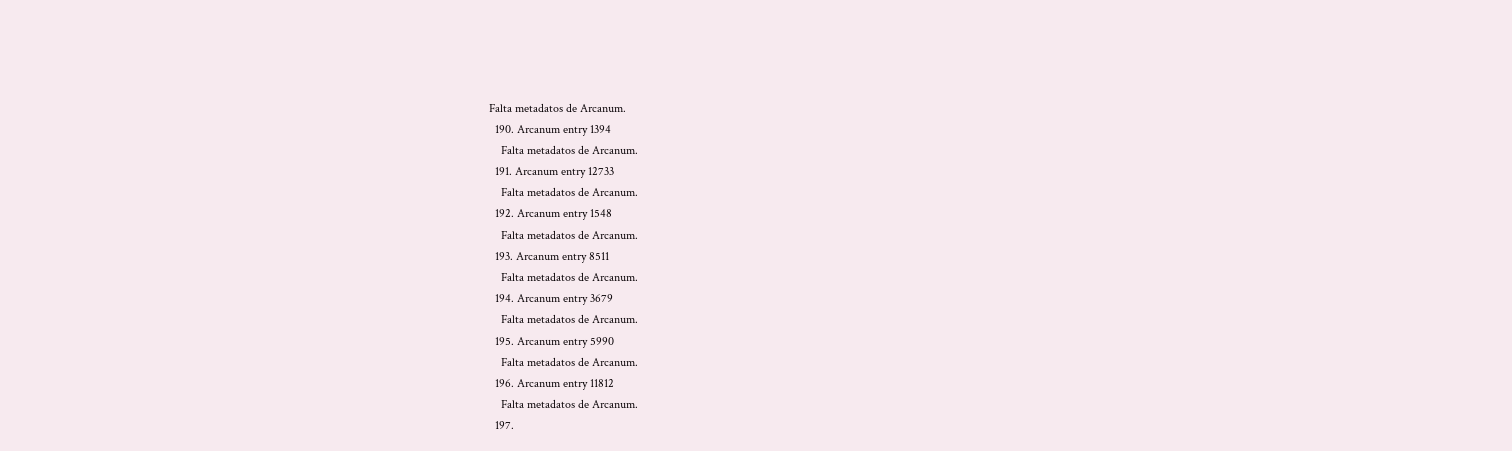Falta metadatos de Arcanum.
  190. Arcanum entry 1394
    Falta metadatos de Arcanum.
  191. Arcanum entry 12733
    Falta metadatos de Arcanum.
  192. Arcanum entry 1548
    Falta metadatos de Arcanum.
  193. Arcanum entry 8511
    Falta metadatos de Arcanum.
  194. Arcanum entry 3679
    Falta metadatos de Arcanum.
  195. Arcanum entry 5990
    Falta metadatos de Arcanum.
  196. Arcanum entry 11812
    Falta metadatos de Arcanum.
  197.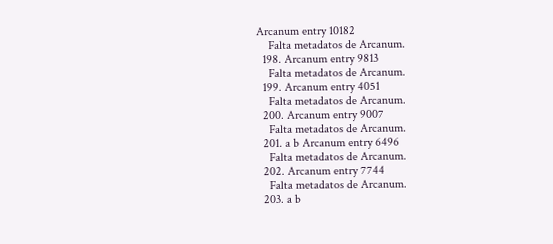Arcanum entry 10182
    Falta metadatos de Arcanum.
  198. Arcanum entry 9813
    Falta metadatos de Arcanum.
  199. Arcanum entry 4051
    Falta metadatos de Arcanum.
  200. Arcanum entry 9007
    Falta metadatos de Arcanum.
  201. a b Arcanum entry 6496
    Falta metadatos de Arcanum.
  202. Arcanum entry 7744
    Falta metadatos de Arcanum.
  203. a b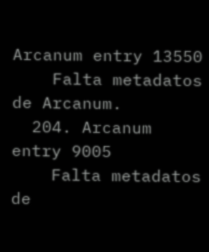Arcanum entry 13550
    Falta metadatos de Arcanum.
  204. Arcanum entry 9005
    Falta metadatos de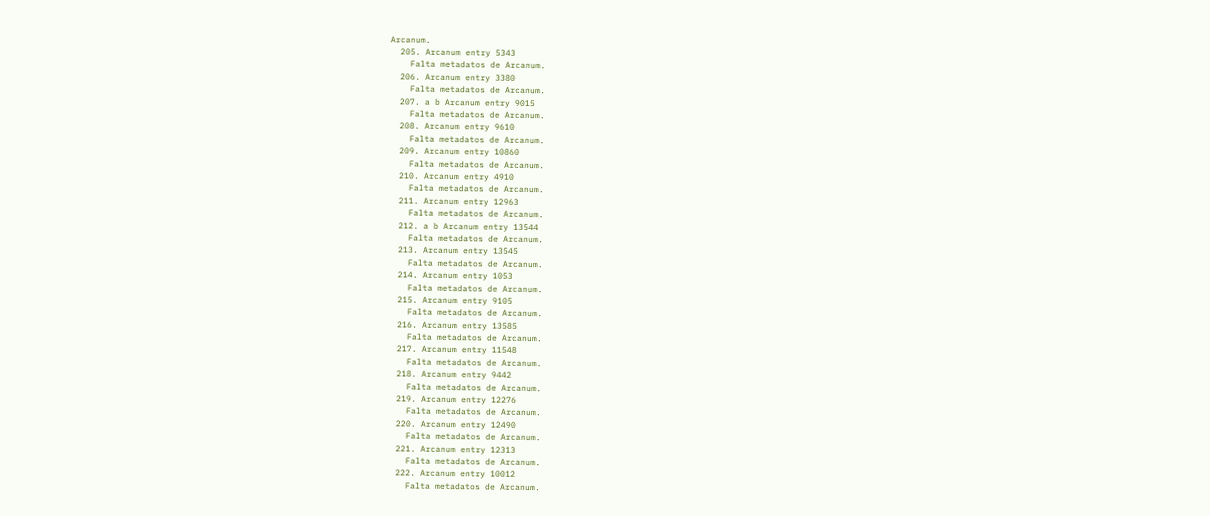Arcanum.
  205. Arcanum entry 5343
    Falta metadatos de Arcanum.
  206. Arcanum entry 3380
    Falta metadatos de Arcanum.
  207. a b Arcanum entry 9015
    Falta metadatos de Arcanum.
  208. Arcanum entry 9610
    Falta metadatos de Arcanum.
  209. Arcanum entry 10860
    Falta metadatos de Arcanum.
  210. Arcanum entry 4910
    Falta metadatos de Arcanum.
  211. Arcanum entry 12963
    Falta metadatos de Arcanum.
  212. a b Arcanum entry 13544
    Falta metadatos de Arcanum.
  213. Arcanum entry 13545
    Falta metadatos de Arcanum.
  214. Arcanum entry 1053
    Falta metadatos de Arcanum.
  215. Arcanum entry 9105
    Falta metadatos de Arcanum.
  216. Arcanum entry 13585
    Falta metadatos de Arcanum.
  217. Arcanum entry 11548
    Falta metadatos de Arcanum.
  218. Arcanum entry 9442
    Falta metadatos de Arcanum.
  219. Arcanum entry 12276
    Falta metadatos de Arcanum.
  220. Arcanum entry 12490
    Falta metadatos de Arcanum.
  221. Arcanum entry 12313
    Falta metadatos de Arcanum.
  222. Arcanum entry 10012
    Falta metadatos de Arcanum.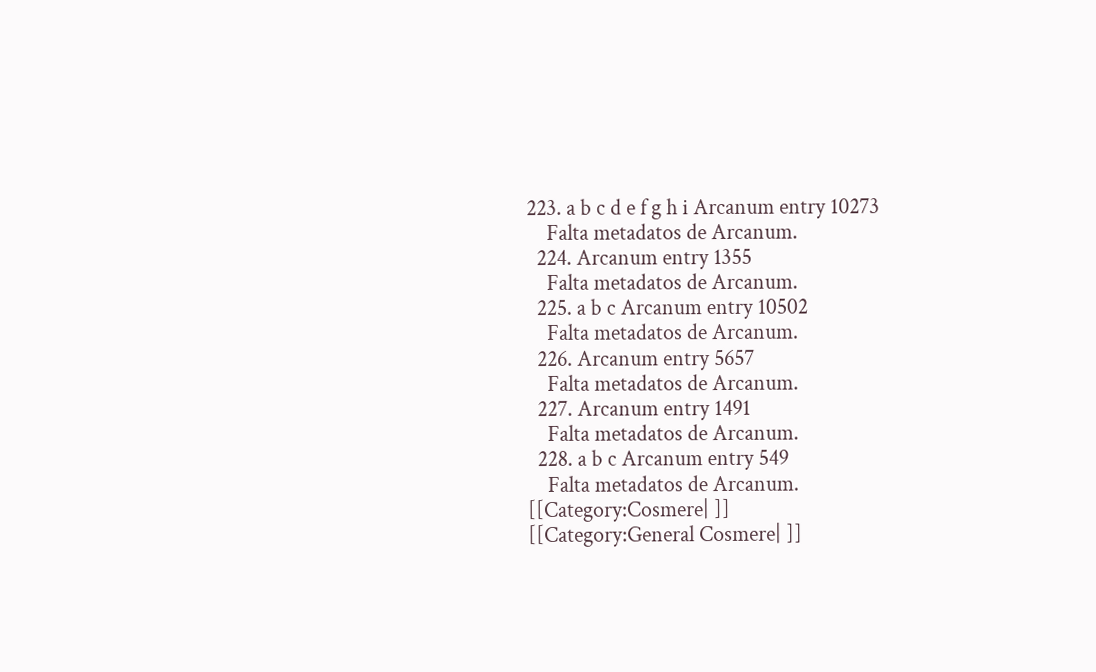223. a b c d e f g h i Arcanum entry 10273
    Falta metadatos de Arcanum.
  224. Arcanum entry 1355
    Falta metadatos de Arcanum.
  225. a b c Arcanum entry 10502
    Falta metadatos de Arcanum.
  226. Arcanum entry 5657
    Falta metadatos de Arcanum.
  227. Arcanum entry 1491
    Falta metadatos de Arcanum.
  228. a b c Arcanum entry 549
    Falta metadatos de Arcanum.
[[Category:Cosmere| ]]
[[Category:General Cosmere| ]]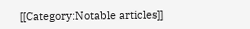[[Category:Notable articles]]